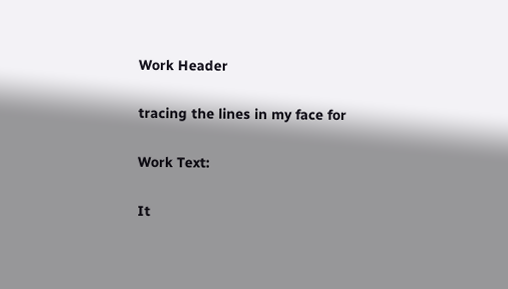Work Header

tracing the lines in my face for

Work Text:

It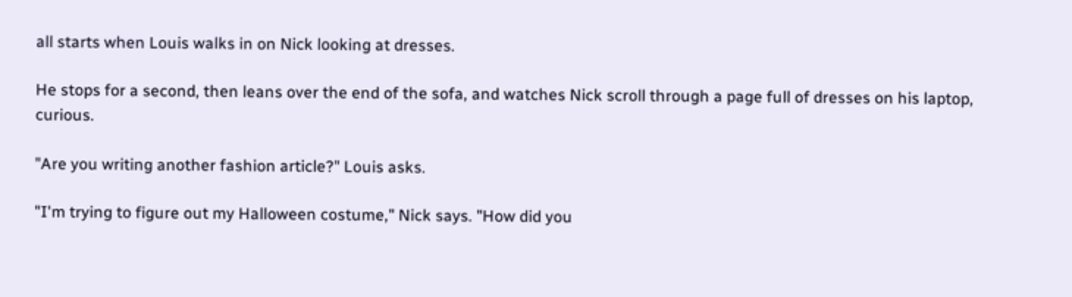all starts when Louis walks in on Nick looking at dresses.

He stops for a second, then leans over the end of the sofa, and watches Nick scroll through a page full of dresses on his laptop, curious.

"Are you writing another fashion article?" Louis asks.

"I'm trying to figure out my Halloween costume," Nick says. "How did you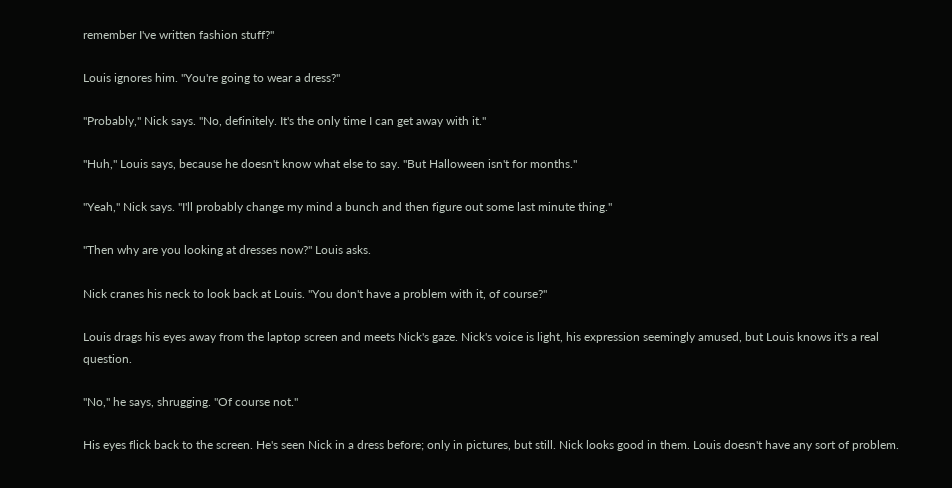remember I've written fashion stuff?"

Louis ignores him. "You're going to wear a dress?"

"Probably," Nick says. "No, definitely. It's the only time I can get away with it."

"Huh," Louis says, because he doesn't know what else to say. "But Halloween isn't for months."

"Yeah," Nick says. "I'll probably change my mind a bunch and then figure out some last minute thing."

"Then why are you looking at dresses now?" Louis asks.

Nick cranes his neck to look back at Louis. "You don't have a problem with it, of course?"

Louis drags his eyes away from the laptop screen and meets Nick's gaze. Nick's voice is light, his expression seemingly amused, but Louis knows it's a real question.

"No," he says, shrugging. "Of course not."

His eyes flick back to the screen. He's seen Nick in a dress before; only in pictures, but still. Nick looks good in them. Louis doesn't have any sort of problem.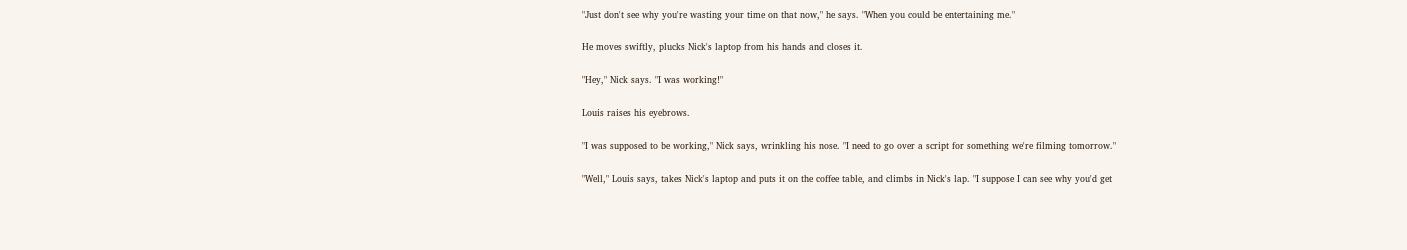"Just don't see why you're wasting your time on that now," he says. "When you could be entertaining me."

He moves swiftly, plucks Nick's laptop from his hands and closes it.

"Hey," Nick says. "I was working!"

Louis raises his eyebrows.

"I was supposed to be working," Nick says, wrinkling his nose. "I need to go over a script for something we're filming tomorrow."

"Well," Louis says, takes Nick's laptop and puts it on the coffee table, and climbs in Nick's lap. "I suppose I can see why you'd get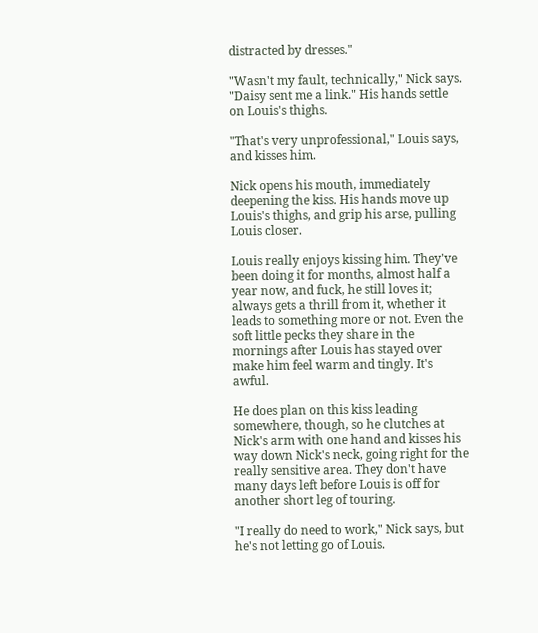distracted by dresses."

"Wasn't my fault, technically," Nick says. "Daisy sent me a link." His hands settle on Louis's thighs.

"That's very unprofessional," Louis says, and kisses him.

Nick opens his mouth, immediately deepening the kiss. His hands move up Louis's thighs, and grip his arse, pulling Louis closer.

Louis really enjoys kissing him. They've been doing it for months, almost half a year now, and fuck, he still loves it; always gets a thrill from it, whether it leads to something more or not. Even the soft little pecks they share in the mornings after Louis has stayed over make him feel warm and tingly. It's awful.

He does plan on this kiss leading somewhere, though, so he clutches at Nick's arm with one hand and kisses his way down Nick's neck, going right for the really sensitive area. They don't have many days left before Louis is off for another short leg of touring.

"I really do need to work," Nick says, but he's not letting go of Louis.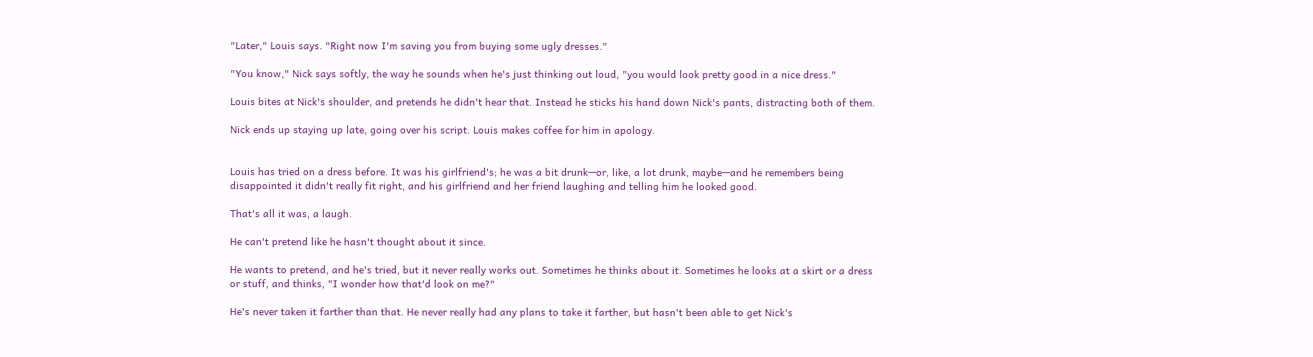"Later," Louis says. "Right now I'm saving you from buying some ugly dresses."

"You know," Nick says softly, the way he sounds when he's just thinking out loud, "you would look pretty good in a nice dress."

Louis bites at Nick's shoulder, and pretends he didn't hear that. Instead he sticks his hand down Nick's pants, distracting both of them.

Nick ends up staying up late, going over his script. Louis makes coffee for him in apology.


Louis has tried on a dress before. It was his girlfriend's; he was a bit drunk—or, like, a lot drunk, maybe—and he remembers being disappointed it didn't really fit right, and his girlfriend and her friend laughing and telling him he looked good.

That's all it was, a laugh.

He can't pretend like he hasn't thought about it since.

He wants to pretend, and he's tried, but it never really works out. Sometimes he thinks about it. Sometimes he looks at a skirt or a dress or stuff, and thinks, "I wonder how that'd look on me?"

He's never taken it farther than that. He never really had any plans to take it farther, but hasn't been able to get Nick's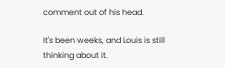comment out of his head.

It's been weeks, and Louis is still thinking about it.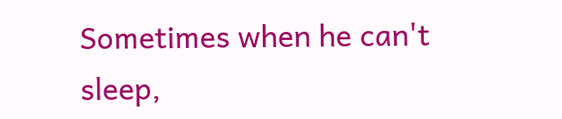Sometimes when he can't sleep,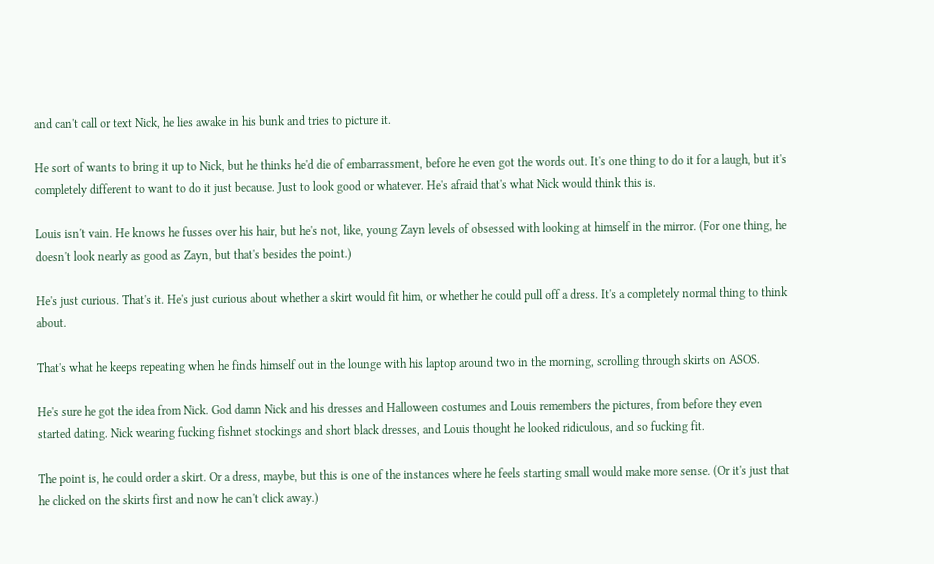and can't call or text Nick, he lies awake in his bunk and tries to picture it.

He sort of wants to bring it up to Nick, but he thinks he'd die of embarrassment, before he even got the words out. It's one thing to do it for a laugh, but it's completely different to want to do it just because. Just to look good or whatever. He's afraid that's what Nick would think this is.

Louis isn't vain. He knows he fusses over his hair, but he's not, like, young Zayn levels of obsessed with looking at himself in the mirror. (For one thing, he doesn't look nearly as good as Zayn, but that's besides the point.)

He's just curious. That's it. He's just curious about whether a skirt would fit him, or whether he could pull off a dress. It's a completely normal thing to think about.

That's what he keeps repeating when he finds himself out in the lounge with his laptop around two in the morning, scrolling through skirts on ASOS.

He's sure he got the idea from Nick. God damn Nick and his dresses and Halloween costumes and Louis remembers the pictures, from before they even started dating. Nick wearing fucking fishnet stockings and short black dresses, and Louis thought he looked ridiculous, and so fucking fit.

The point is, he could order a skirt. Or a dress, maybe, but this is one of the instances where he feels starting small would make more sense. (Or it's just that he clicked on the skirts first and now he can't click away.)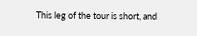This leg of the tour is short, and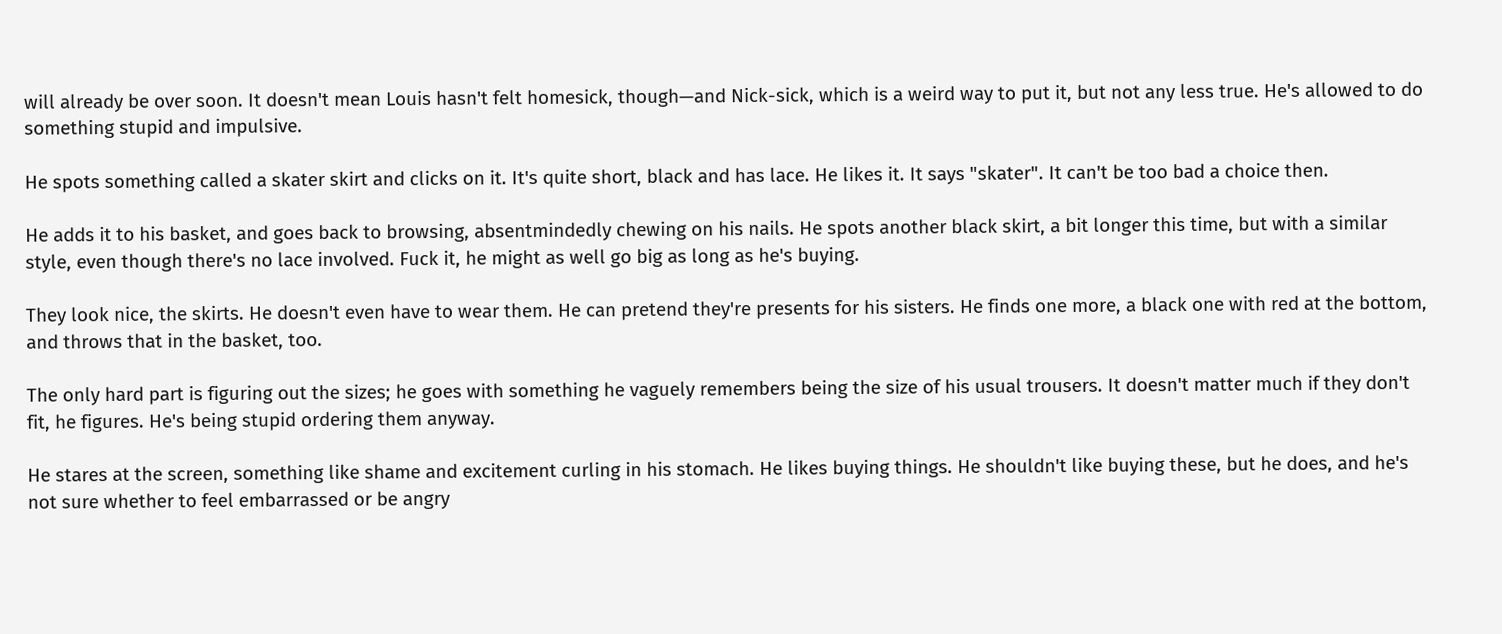will already be over soon. It doesn't mean Louis hasn't felt homesick, though—and Nick-sick, which is a weird way to put it, but not any less true. He's allowed to do something stupid and impulsive.

He spots something called a skater skirt and clicks on it. It's quite short, black and has lace. He likes it. It says "skater". It can't be too bad a choice then.

He adds it to his basket, and goes back to browsing, absentmindedly chewing on his nails. He spots another black skirt, a bit longer this time, but with a similar style, even though there's no lace involved. Fuck it, he might as well go big as long as he's buying.

They look nice, the skirts. He doesn't even have to wear them. He can pretend they're presents for his sisters. He finds one more, a black one with red at the bottom, and throws that in the basket, too.

The only hard part is figuring out the sizes; he goes with something he vaguely remembers being the size of his usual trousers. It doesn't matter much if they don't fit, he figures. He's being stupid ordering them anyway.

He stares at the screen, something like shame and excitement curling in his stomach. He likes buying things. He shouldn't like buying these, but he does, and he's not sure whether to feel embarrassed or be angry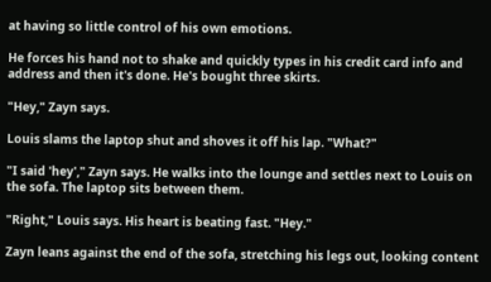at having so little control of his own emotions.

He forces his hand not to shake and quickly types in his credit card info and address and then it's done. He's bought three skirts.

"Hey," Zayn says.

Louis slams the laptop shut and shoves it off his lap. "What?"

"I said 'hey'," Zayn says. He walks into the lounge and settles next to Louis on the sofa. The laptop sits between them.

"Right," Louis says. His heart is beating fast. "Hey."

Zayn leans against the end of the sofa, stretching his legs out, looking content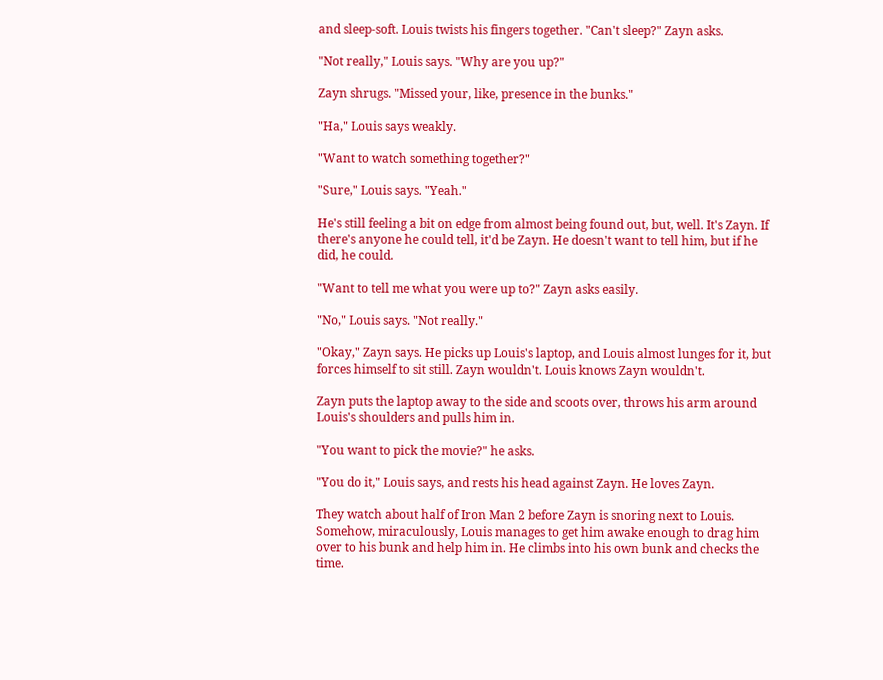and sleep-soft. Louis twists his fingers together. "Can't sleep?" Zayn asks.

"Not really," Louis says. "Why are you up?"

Zayn shrugs. "Missed your, like, presence in the bunks."

"Ha," Louis says weakly.

"Want to watch something together?"

"Sure," Louis says. "Yeah."

He's still feeling a bit on edge from almost being found out, but, well. It's Zayn. If there's anyone he could tell, it'd be Zayn. He doesn't want to tell him, but if he did, he could.

"Want to tell me what you were up to?" Zayn asks easily.

"No," Louis says. "Not really."

"Okay," Zayn says. He picks up Louis's laptop, and Louis almost lunges for it, but forces himself to sit still. Zayn wouldn't. Louis knows Zayn wouldn't.

Zayn puts the laptop away to the side and scoots over, throws his arm around Louis's shoulders and pulls him in.

"You want to pick the movie?" he asks.

"You do it," Louis says, and rests his head against Zayn. He loves Zayn.

They watch about half of Iron Man 2 before Zayn is snoring next to Louis. Somehow, miraculously, Louis manages to get him awake enough to drag him over to his bunk and help him in. He climbs into his own bunk and checks the time.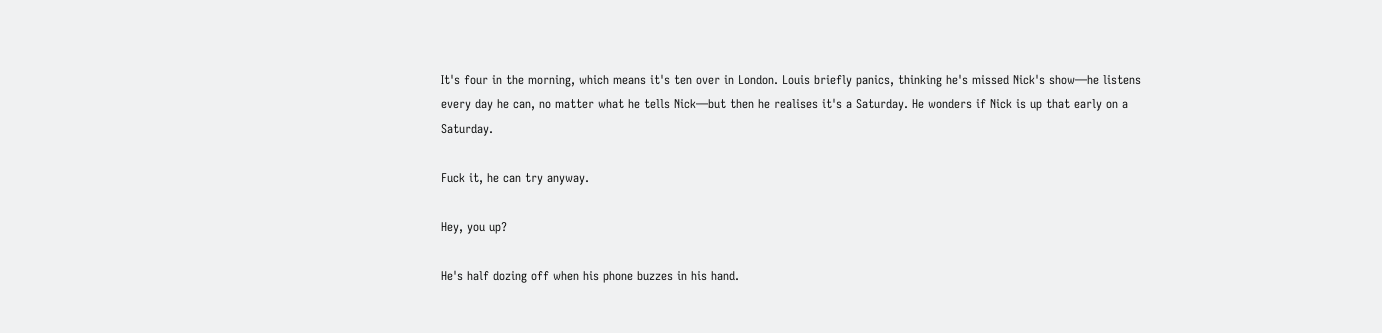It's four in the morning, which means it's ten over in London. Louis briefly panics, thinking he's missed Nick's show—he listens every day he can, no matter what he tells Nick—but then he realises it's a Saturday. He wonders if Nick is up that early on a Saturday.

Fuck it, he can try anyway.

Hey, you up?

He's half dozing off when his phone buzzes in his hand.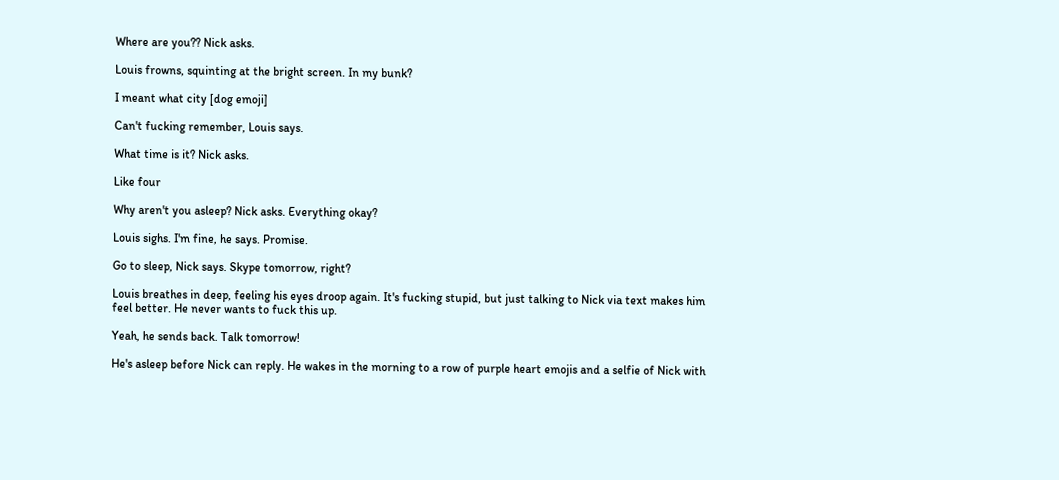Where are you?? Nick asks.

Louis frowns, squinting at the bright screen. In my bunk?

I meant what city [dog emoji]

Can't fucking remember, Louis says.

What time is it? Nick asks.

Like four

Why aren't you asleep? Nick asks. Everything okay?

Louis sighs. I'm fine, he says. Promise.

Go to sleep, Nick says. Skype tomorrow, right?

Louis breathes in deep, feeling his eyes droop again. It's fucking stupid, but just talking to Nick via text makes him feel better. He never wants to fuck this up.

Yeah, he sends back. Talk tomorrow!

He's asleep before Nick can reply. He wakes in the morning to a row of purple heart emojis and a selfie of Nick with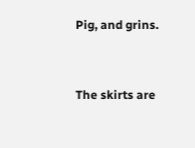Pig, and grins.


The skirts are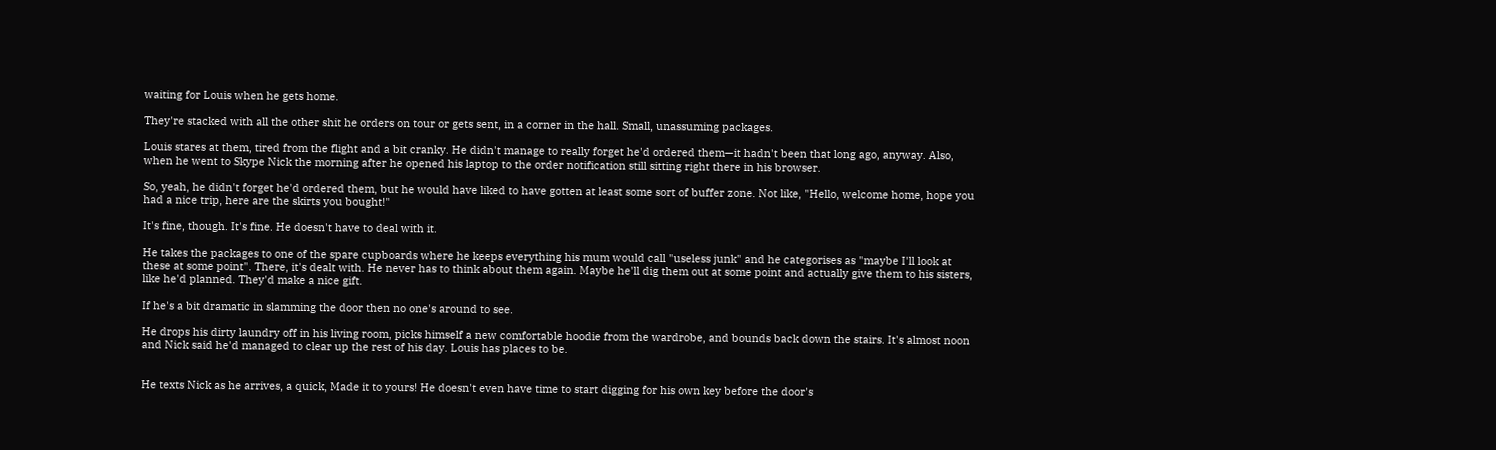waiting for Louis when he gets home.

They're stacked with all the other shit he orders on tour or gets sent, in a corner in the hall. Small, unassuming packages.

Louis stares at them, tired from the flight and a bit cranky. He didn't manage to really forget he'd ordered them—it hadn't been that long ago, anyway. Also, when he went to Skype Nick the morning after he opened his laptop to the order notification still sitting right there in his browser.

So, yeah, he didn't forget he'd ordered them, but he would have liked to have gotten at least some sort of buffer zone. Not like, "Hello, welcome home, hope you had a nice trip, here are the skirts you bought!"

It's fine, though. It's fine. He doesn't have to deal with it.

He takes the packages to one of the spare cupboards where he keeps everything his mum would call "useless junk" and he categorises as "maybe I'll look at these at some point". There, it's dealt with. He never has to think about them again. Maybe he'll dig them out at some point and actually give them to his sisters, like he'd planned. They'd make a nice gift.

If he's a bit dramatic in slamming the door then no one's around to see.

He drops his dirty laundry off in his living room, picks himself a new comfortable hoodie from the wardrobe, and bounds back down the stairs. It's almost noon and Nick said he'd managed to clear up the rest of his day. Louis has places to be.


He texts Nick as he arrives, a quick, Made it to yours! He doesn't even have time to start digging for his own key before the door's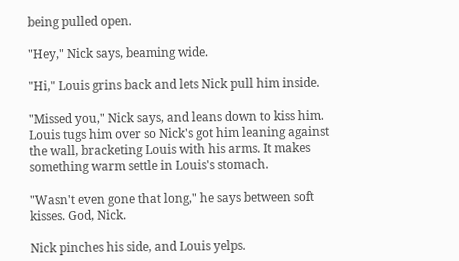being pulled open.

"Hey," Nick says, beaming wide.

"Hi," Louis grins back and lets Nick pull him inside.

"Missed you," Nick says, and leans down to kiss him. Louis tugs him over so Nick's got him leaning against the wall, bracketing Louis with his arms. It makes something warm settle in Louis's stomach.

"Wasn't even gone that long," he says between soft kisses. God, Nick.

Nick pinches his side, and Louis yelps.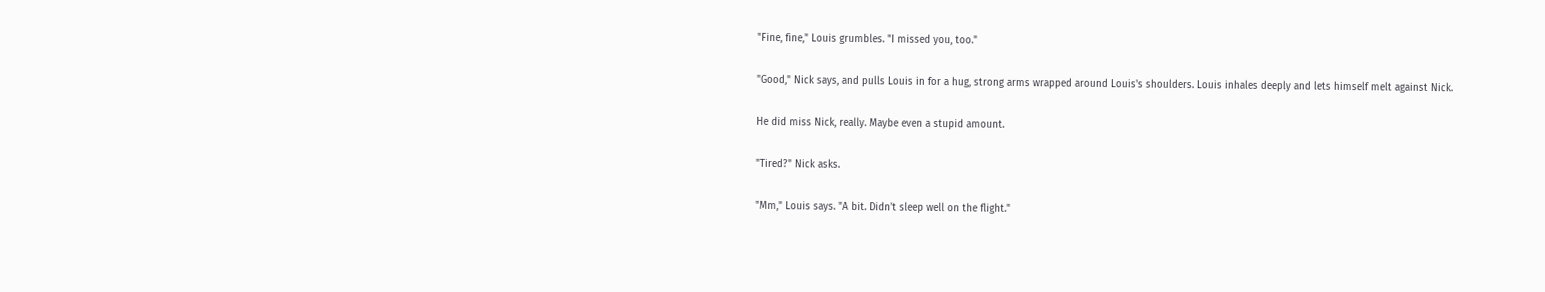"Fine, fine," Louis grumbles. "I missed you, too."

"Good," Nick says, and pulls Louis in for a hug, strong arms wrapped around Louis's shoulders. Louis inhales deeply and lets himself melt against Nick.

He did miss Nick, really. Maybe even a stupid amount.

"Tired?" Nick asks.

"Mm," Louis says. "A bit. Didn't sleep well on the flight."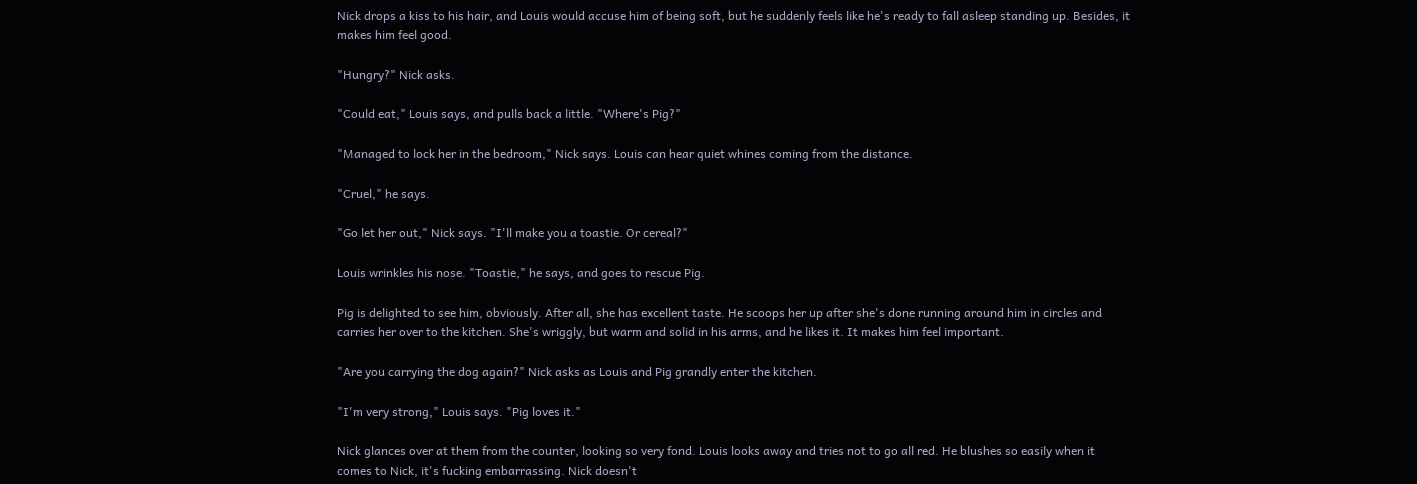Nick drops a kiss to his hair, and Louis would accuse him of being soft, but he suddenly feels like he's ready to fall asleep standing up. Besides, it makes him feel good.

"Hungry?" Nick asks.

"Could eat," Louis says, and pulls back a little. "Where's Pig?"

"Managed to lock her in the bedroom," Nick says. Louis can hear quiet whines coming from the distance.

"Cruel," he says.

"Go let her out," Nick says. "I'll make you a toastie. Or cereal?"

Louis wrinkles his nose. "Toastie," he says, and goes to rescue Pig.

Pig is delighted to see him, obviously. After all, she has excellent taste. He scoops her up after she's done running around him in circles and carries her over to the kitchen. She's wriggly, but warm and solid in his arms, and he likes it. It makes him feel important.

"Are you carrying the dog again?" Nick asks as Louis and Pig grandly enter the kitchen.

"I'm very strong," Louis says. "Pig loves it."

Nick glances over at them from the counter, looking so very fond. Louis looks away and tries not to go all red. He blushes so easily when it comes to Nick, it's fucking embarrassing. Nick doesn't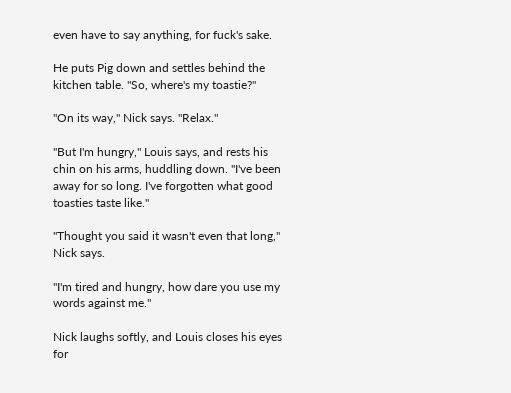even have to say anything, for fuck's sake.

He puts Pig down and settles behind the kitchen table. "So, where's my toastie?"

"On its way," Nick says. "Relax."

"But I'm hungry," Louis says, and rests his chin on his arms, huddling down. "I've been away for so long. I've forgotten what good toasties taste like."

"Thought you said it wasn't even that long," Nick says.

"I'm tired and hungry, how dare you use my words against me."

Nick laughs softly, and Louis closes his eyes for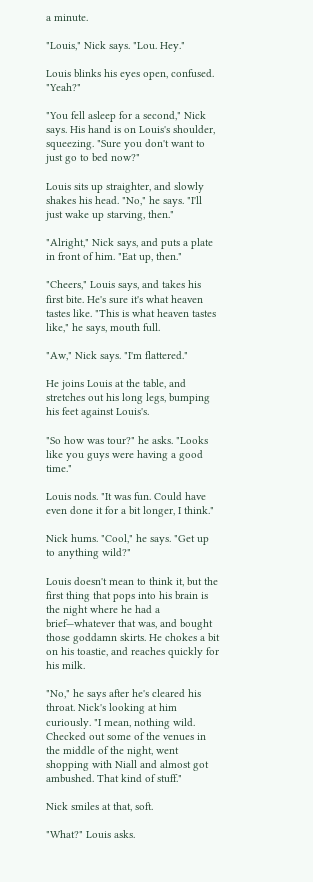a minute.

"Louis," Nick says. "Lou. Hey."

Louis blinks his eyes open, confused. "Yeah?"

"You fell asleep for a second," Nick says. His hand is on Louis's shoulder, squeezing. "Sure you don't want to just go to bed now?"

Louis sits up straighter, and slowly shakes his head. "No," he says. "I'll just wake up starving, then."

"Alright," Nick says, and puts a plate in front of him. "Eat up, then."

"Cheers," Louis says, and takes his first bite. He's sure it's what heaven tastes like. "This is what heaven tastes like," he says, mouth full.

"Aw," Nick says. "I'm flattered."

He joins Louis at the table, and stretches out his long legs, bumping his feet against Louis's.

"So how was tour?" he asks. "Looks like you guys were having a good time."

Louis nods. "It was fun. Could have even done it for a bit longer, I think."

Nick hums. "Cool," he says. "Get up to anything wild?"

Louis doesn't mean to think it, but the first thing that pops into his brain is the night where he had a brief—whatever that was, and bought those goddamn skirts. He chokes a bit on his toastie, and reaches quickly for his milk.

"No," he says after he's cleared his throat. Nick's looking at him curiously. "I mean, nothing wild. Checked out some of the venues in the middle of the night, went shopping with Niall and almost got ambushed. That kind of stuff."

Nick smiles at that, soft.

"What?" Louis asks.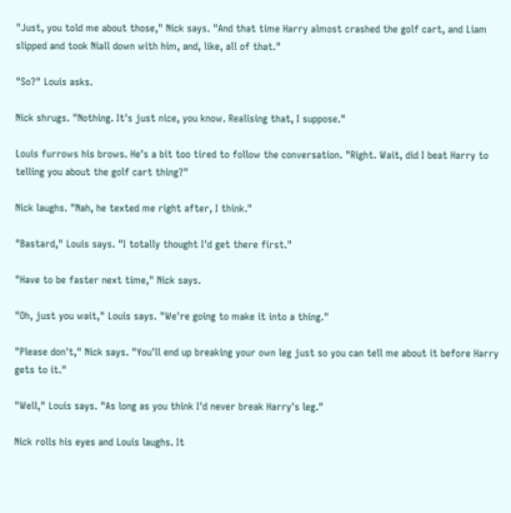"Just, you told me about those," Nick says. "And that time Harry almost crashed the golf cart, and Liam slipped and took Niall down with him, and, like, all of that."

"So?" Louis asks.

Nick shrugs. "Nothing. It's just nice, you know. Realising that, I suppose."

Louis furrows his brows. He's a bit too tired to follow the conversation. "Right. Wait, did I beat Harry to telling you about the golf cart thing?"

Nick laughs. "Nah, he texted me right after, I think."

"Bastard," Louis says. "I totally thought I'd get there first."

"Have to be faster next time," Nick says.

"Oh, just you wait," Louis says. "We're going to make it into a thing."

"Please don't," Nick says. "You'll end up breaking your own leg just so you can tell me about it before Harry gets to it."

"Well," Louis says. "As long as you think I'd never break Harry's leg."

Nick rolls his eyes and Louis laughs. It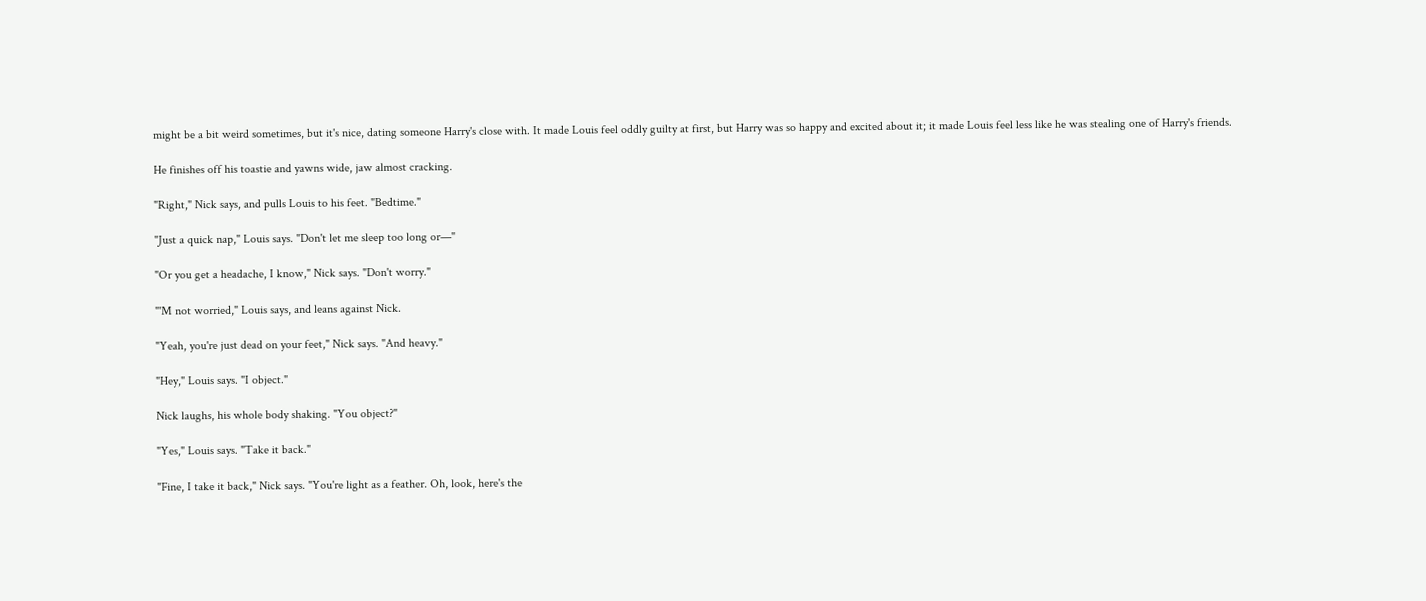might be a bit weird sometimes, but it's nice, dating someone Harry's close with. It made Louis feel oddly guilty at first, but Harry was so happy and excited about it; it made Louis feel less like he was stealing one of Harry's friends.

He finishes off his toastie and yawns wide, jaw almost cracking.

"Right," Nick says, and pulls Louis to his feet. "Bedtime."

"Just a quick nap," Louis says. "Don't let me sleep too long or—"

"Or you get a headache, I know," Nick says. "Don't worry."

"'M not worried," Louis says, and leans against Nick.

"Yeah, you're just dead on your feet," Nick says. "And heavy."

"Hey," Louis says. "I object."

Nick laughs, his whole body shaking. "You object?"

"Yes," Louis says. "Take it back."

"Fine, I take it back," Nick says. "You're light as a feather. Oh, look, here's the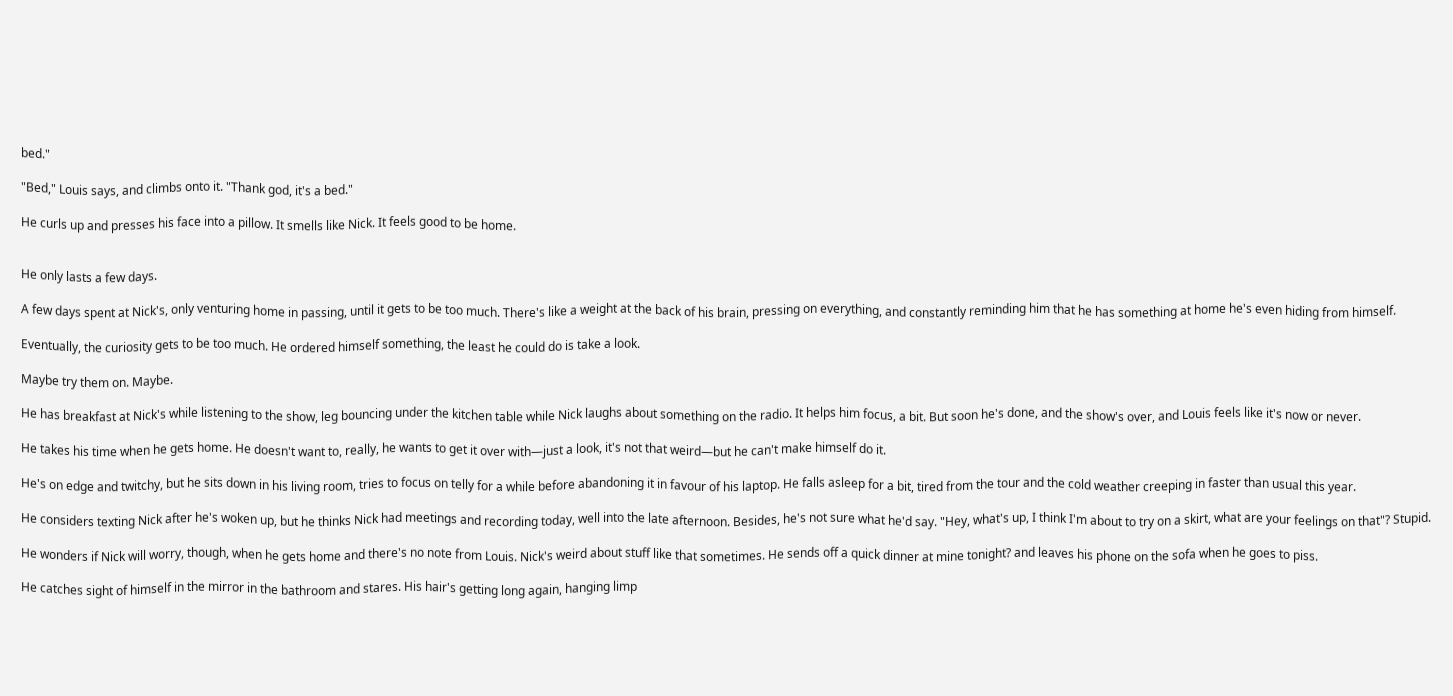bed."

"Bed," Louis says, and climbs onto it. "Thank god, it's a bed."

He curls up and presses his face into a pillow. It smells like Nick. It feels good to be home.


He only lasts a few days.

A few days spent at Nick's, only venturing home in passing, until it gets to be too much. There's like a weight at the back of his brain, pressing on everything, and constantly reminding him that he has something at home he's even hiding from himself.

Eventually, the curiosity gets to be too much. He ordered himself something, the least he could do is take a look.

Maybe try them on. Maybe.

He has breakfast at Nick's while listening to the show, leg bouncing under the kitchen table while Nick laughs about something on the radio. It helps him focus, a bit. But soon he's done, and the show's over, and Louis feels like it's now or never.

He takes his time when he gets home. He doesn't want to, really, he wants to get it over with—just a look, it's not that weird—but he can't make himself do it.

He's on edge and twitchy, but he sits down in his living room, tries to focus on telly for a while before abandoning it in favour of his laptop. He falls asleep for a bit, tired from the tour and the cold weather creeping in faster than usual this year.

He considers texting Nick after he's woken up, but he thinks Nick had meetings and recording today, well into the late afternoon. Besides, he's not sure what he'd say. "Hey, what's up, I think I'm about to try on a skirt, what are your feelings on that"? Stupid.

He wonders if Nick will worry, though, when he gets home and there's no note from Louis. Nick's weird about stuff like that sometimes. He sends off a quick dinner at mine tonight? and leaves his phone on the sofa when he goes to piss.

He catches sight of himself in the mirror in the bathroom and stares. His hair's getting long again, hanging limp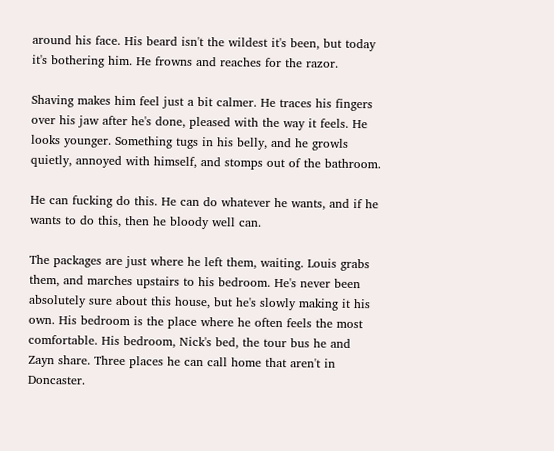around his face. His beard isn't the wildest it's been, but today it's bothering him. He frowns and reaches for the razor.

Shaving makes him feel just a bit calmer. He traces his fingers over his jaw after he's done, pleased with the way it feels. He looks younger. Something tugs in his belly, and he growls quietly, annoyed with himself, and stomps out of the bathroom.

He can fucking do this. He can do whatever he wants, and if he wants to do this, then he bloody well can.

The packages are just where he left them, waiting. Louis grabs them, and marches upstairs to his bedroom. He's never been absolutely sure about this house, but he's slowly making it his own. His bedroom is the place where he often feels the most comfortable. His bedroom, Nick's bed, the tour bus he and Zayn share. Three places he can call home that aren't in Doncaster.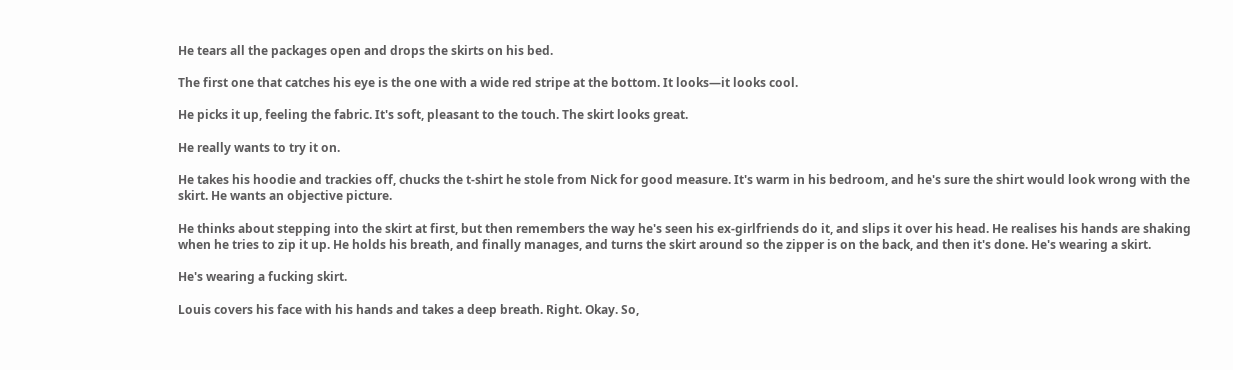He tears all the packages open and drops the skirts on his bed.

The first one that catches his eye is the one with a wide red stripe at the bottom. It looks—it looks cool.

He picks it up, feeling the fabric. It's soft, pleasant to the touch. The skirt looks great.

He really wants to try it on.

He takes his hoodie and trackies off, chucks the t-shirt he stole from Nick for good measure. It's warm in his bedroom, and he's sure the shirt would look wrong with the skirt. He wants an objective picture.

He thinks about stepping into the skirt at first, but then remembers the way he's seen his ex-girlfriends do it, and slips it over his head. He realises his hands are shaking when he tries to zip it up. He holds his breath, and finally manages, and turns the skirt around so the zipper is on the back, and then it's done. He's wearing a skirt.

He's wearing a fucking skirt.

Louis covers his face with his hands and takes a deep breath. Right. Okay. So,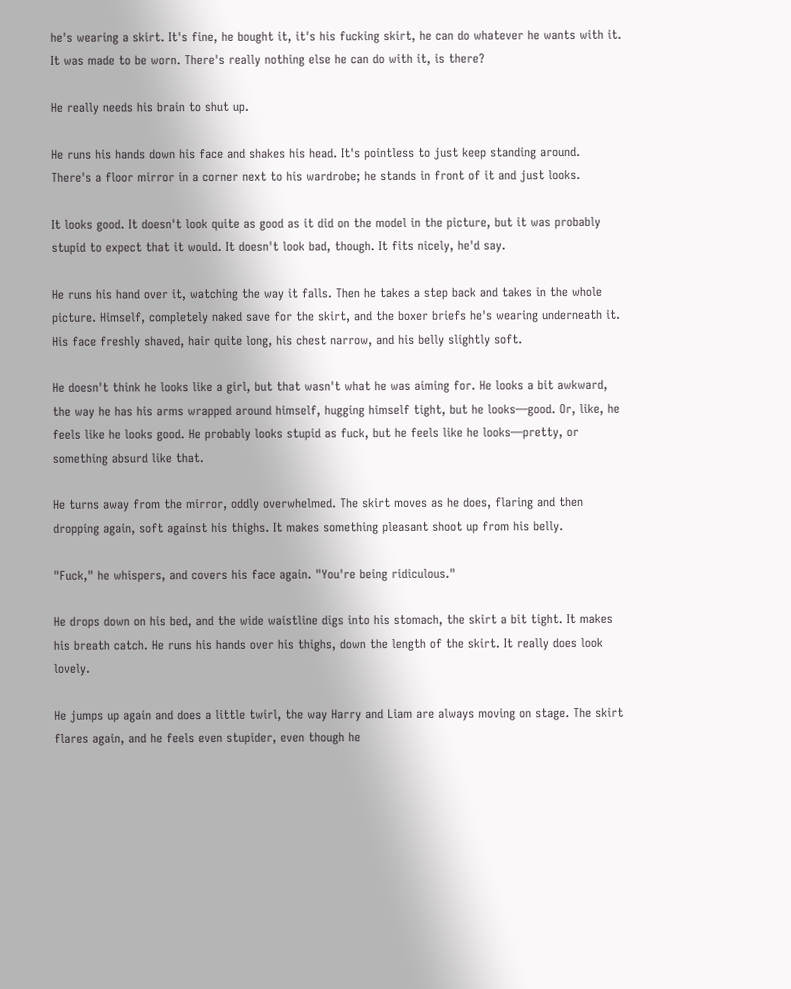he's wearing a skirt. It's fine, he bought it, it's his fucking skirt, he can do whatever he wants with it. It was made to be worn. There's really nothing else he can do with it, is there?

He really needs his brain to shut up.

He runs his hands down his face and shakes his head. It's pointless to just keep standing around. There's a floor mirror in a corner next to his wardrobe; he stands in front of it and just looks.

It looks good. It doesn't look quite as good as it did on the model in the picture, but it was probably stupid to expect that it would. It doesn't look bad, though. It fits nicely, he'd say.

He runs his hand over it, watching the way it falls. Then he takes a step back and takes in the whole picture. Himself, completely naked save for the skirt, and the boxer briefs he's wearing underneath it. His face freshly shaved, hair quite long, his chest narrow, and his belly slightly soft.

He doesn't think he looks like a girl, but that wasn't what he was aiming for. He looks a bit awkward, the way he has his arms wrapped around himself, hugging himself tight, but he looks—good. Or, like, he feels like he looks good. He probably looks stupid as fuck, but he feels like he looks—pretty, or something absurd like that.

He turns away from the mirror, oddly overwhelmed. The skirt moves as he does, flaring and then dropping again, soft against his thighs. It makes something pleasant shoot up from his belly.

"Fuck," he whispers, and covers his face again. "You're being ridiculous."

He drops down on his bed, and the wide waistline digs into his stomach, the skirt a bit tight. It makes his breath catch. He runs his hands over his thighs, down the length of the skirt. It really does look lovely.

He jumps up again and does a little twirl, the way Harry and Liam are always moving on stage. The skirt flares again, and he feels even stupider, even though he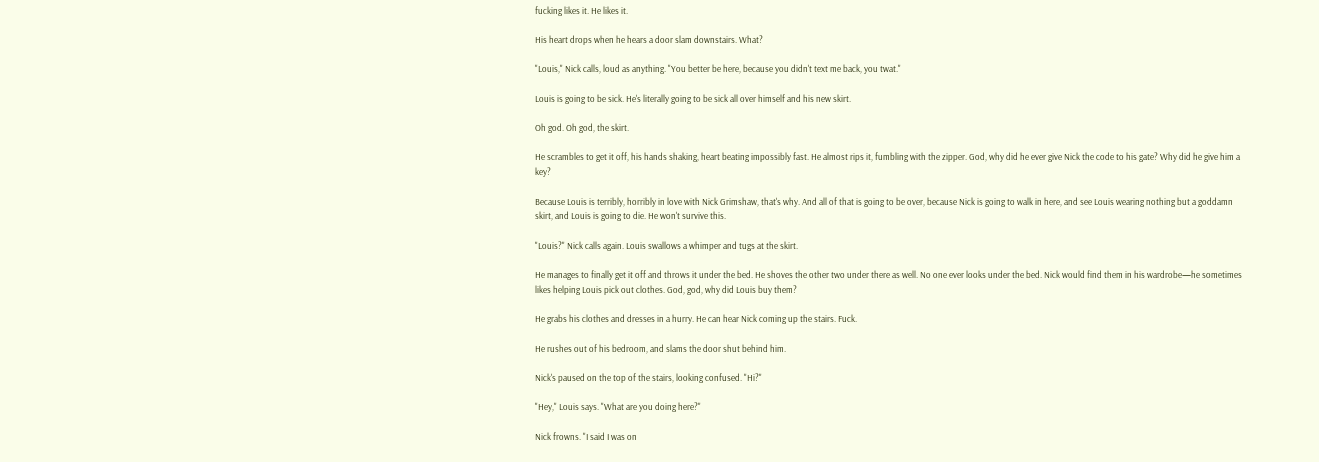fucking likes it. He likes it.

His heart drops when he hears a door slam downstairs. What?

"Louis," Nick calls, loud as anything. "You better be here, because you didn't text me back, you twat."

Louis is going to be sick. He's literally going to be sick all over himself and his new skirt.

Oh god. Oh god, the skirt.

He scrambles to get it off, his hands shaking, heart beating impossibly fast. He almost rips it, fumbling with the zipper. God, why did he ever give Nick the code to his gate? Why did he give him a key?

Because Louis is terribly, horribly in love with Nick Grimshaw, that's why. And all of that is going to be over, because Nick is going to walk in here, and see Louis wearing nothing but a goddamn skirt, and Louis is going to die. He won't survive this.

"Louis?" Nick calls again. Louis swallows a whimper and tugs at the skirt.

He manages to finally get it off and throws it under the bed. He shoves the other two under there as well. No one ever looks under the bed. Nick would find them in his wardrobe—he sometimes likes helping Louis pick out clothes. God, god, why did Louis buy them?

He grabs his clothes and dresses in a hurry. He can hear Nick coming up the stairs. Fuck.

He rushes out of his bedroom, and slams the door shut behind him.

Nick's paused on the top of the stairs, looking confused. "Hi?"

"Hey," Louis says. "What are you doing here?"

Nick frowns. "I said I was on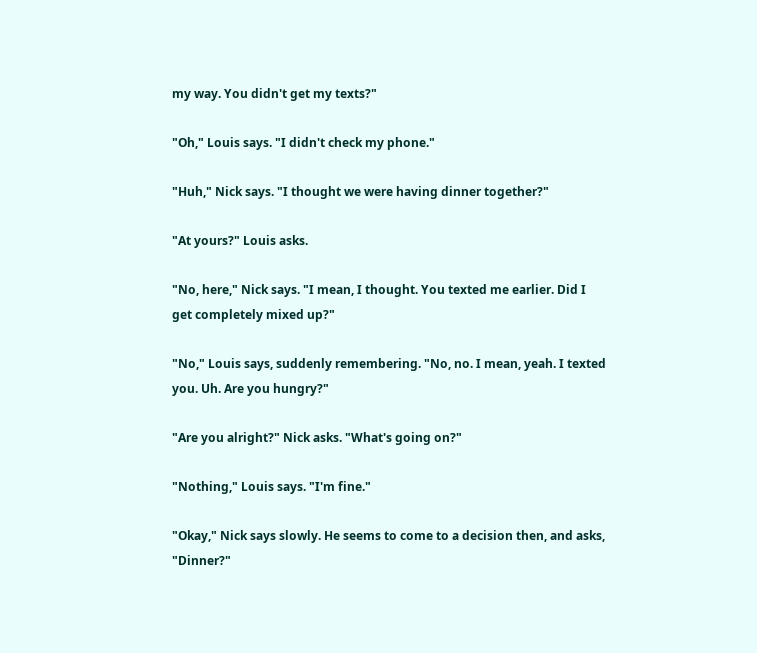my way. You didn't get my texts?"

"Oh," Louis says. "I didn't check my phone."

"Huh," Nick says. "I thought we were having dinner together?"

"At yours?" Louis asks.

"No, here," Nick says. "I mean, I thought. You texted me earlier. Did I get completely mixed up?"

"No," Louis says, suddenly remembering. "No, no. I mean, yeah. I texted you. Uh. Are you hungry?"

"Are you alright?" Nick asks. "What's going on?"

"Nothing," Louis says. "I'm fine."

"Okay," Nick says slowly. He seems to come to a decision then, and asks, "Dinner?"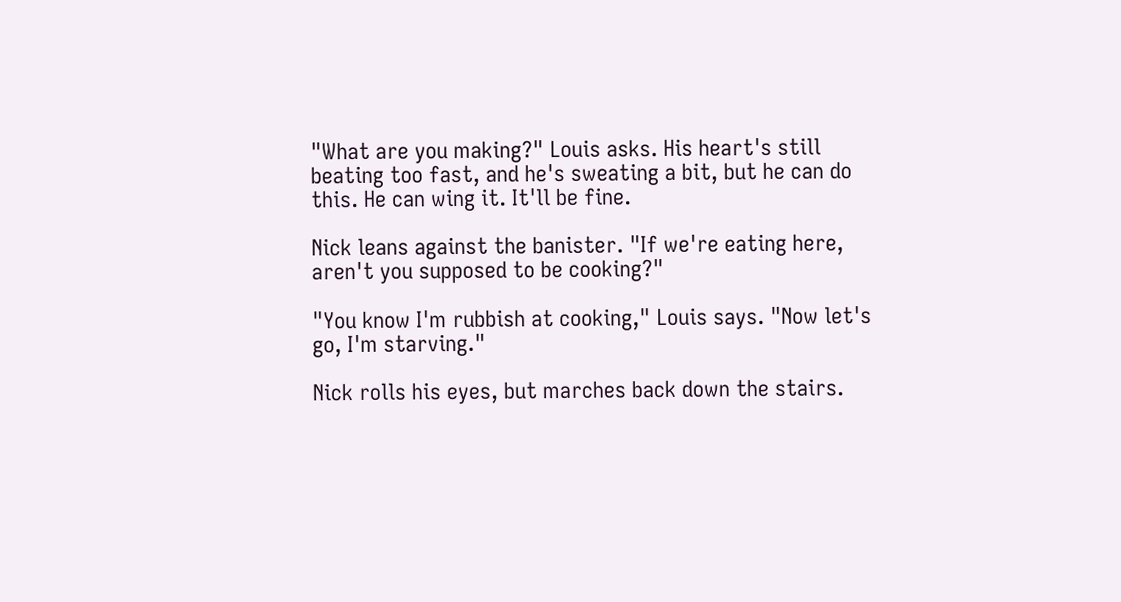"What are you making?" Louis asks. His heart's still beating too fast, and he's sweating a bit, but he can do this. He can wing it. It'll be fine.

Nick leans against the banister. "If we're eating here, aren't you supposed to be cooking?"

"You know I'm rubbish at cooking," Louis says. "Now let's go, I'm starving."

Nick rolls his eyes, but marches back down the stairs.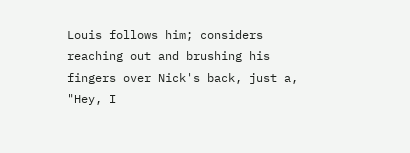Louis follows him; considers reaching out and brushing his fingers over Nick's back, just a, "Hey, I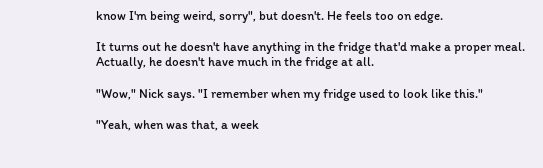know I'm being weird, sorry", but doesn't. He feels too on edge.

It turns out he doesn't have anything in the fridge that'd make a proper meal. Actually, he doesn't have much in the fridge at all.

"Wow," Nick says. "I remember when my fridge used to look like this."

"Yeah, when was that, a week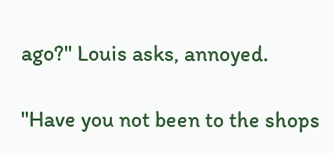ago?" Louis asks, annoyed.

"Have you not been to the shops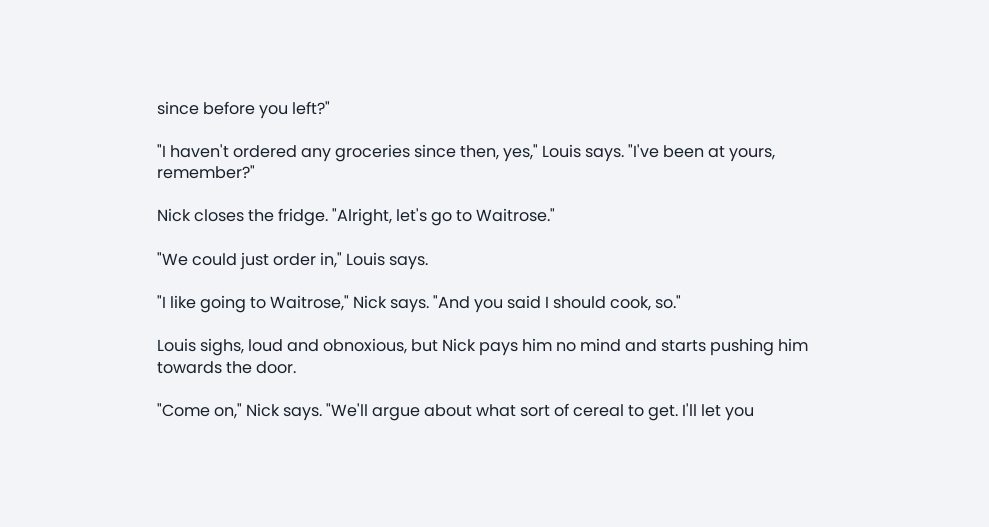since before you left?"

"I haven't ordered any groceries since then, yes," Louis says. "I've been at yours, remember?"

Nick closes the fridge. "Alright, let's go to Waitrose."

"We could just order in," Louis says.

"I like going to Waitrose," Nick says. "And you said I should cook, so."

Louis sighs, loud and obnoxious, but Nick pays him no mind and starts pushing him towards the door.

"Come on," Nick says. "We'll argue about what sort of cereal to get. I'll let you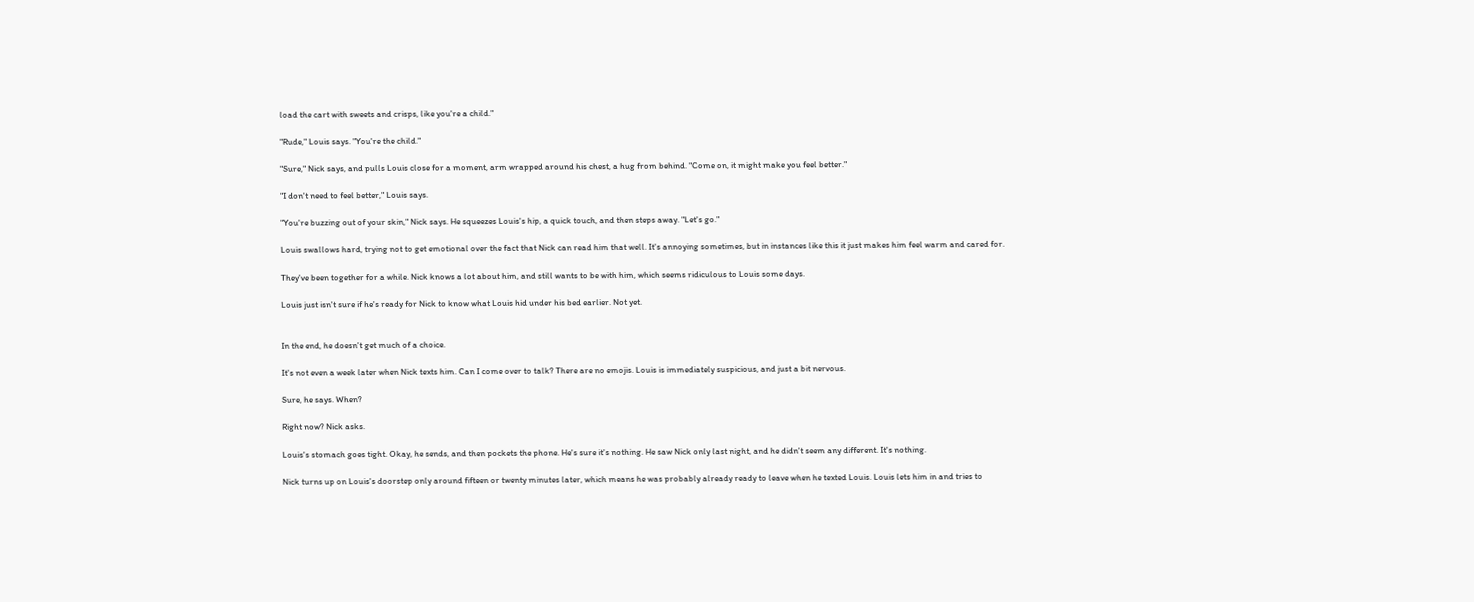load the cart with sweets and crisps, like you're a child."

"Rude," Louis says. "You're the child."

"Sure," Nick says, and pulls Louis close for a moment, arm wrapped around his chest, a hug from behind. "Come on, it might make you feel better."

"I don't need to feel better," Louis says.

"You're buzzing out of your skin," Nick says. He squeezes Louis's hip, a quick touch, and then steps away. "Let's go."

Louis swallows hard, trying not to get emotional over the fact that Nick can read him that well. It's annoying sometimes, but in instances like this it just makes him feel warm and cared for.

They've been together for a while. Nick knows a lot about him, and still wants to be with him, which seems ridiculous to Louis some days.

Louis just isn't sure if he's ready for Nick to know what Louis hid under his bed earlier. Not yet.


In the end, he doesn't get much of a choice.

It's not even a week later when Nick texts him. Can I come over to talk? There are no emojis. Louis is immediately suspicious, and just a bit nervous.

Sure, he says. When?

Right now? Nick asks.

Louis's stomach goes tight. Okay, he sends, and then pockets the phone. He's sure it's nothing. He saw Nick only last night, and he didn't seem any different. It's nothing.

Nick turns up on Louis's doorstep only around fifteen or twenty minutes later, which means he was probably already ready to leave when he texted Louis. Louis lets him in and tries to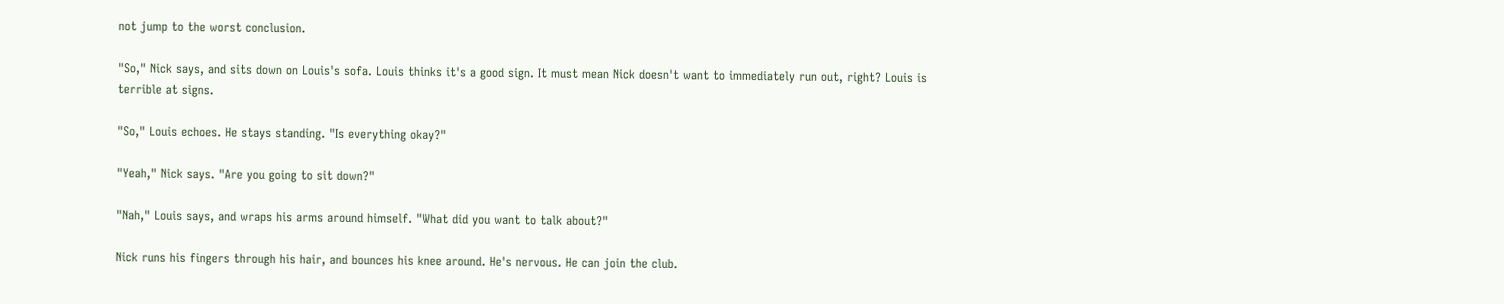not jump to the worst conclusion.

"So," Nick says, and sits down on Louis's sofa. Louis thinks it's a good sign. It must mean Nick doesn't want to immediately run out, right? Louis is terrible at signs.

"So," Louis echoes. He stays standing. "Is everything okay?"

"Yeah," Nick says. "Are you going to sit down?"

"Nah," Louis says, and wraps his arms around himself. "What did you want to talk about?"

Nick runs his fingers through his hair, and bounces his knee around. He's nervous. He can join the club.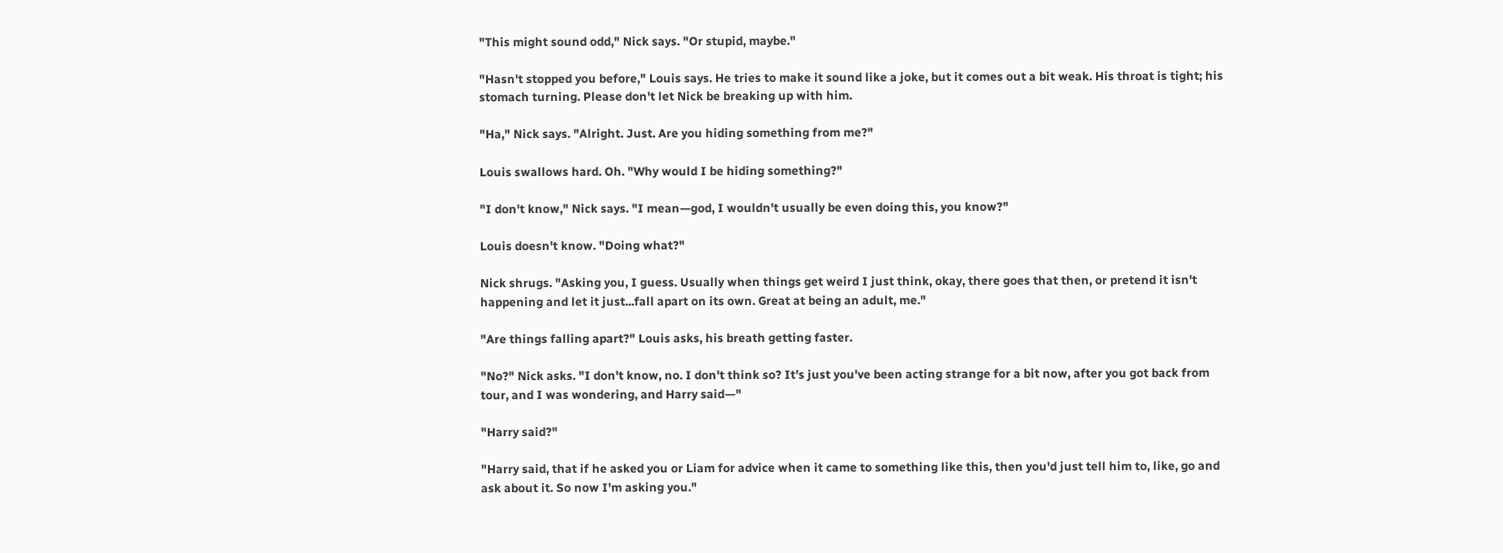"This might sound odd," Nick says. "Or stupid, maybe."

"Hasn't stopped you before," Louis says. He tries to make it sound like a joke, but it comes out a bit weak. His throat is tight; his stomach turning. Please don't let Nick be breaking up with him.

"Ha," Nick says. "Alright. Just. Are you hiding something from me?"

Louis swallows hard. Oh. "Why would I be hiding something?"

"I don't know," Nick says. "I mean—god, I wouldn't usually be even doing this, you know?"

Louis doesn't know. "Doing what?"

Nick shrugs. "Asking you, I guess. Usually when things get weird I just think, okay, there goes that then, or pretend it isn't happening and let it just...fall apart on its own. Great at being an adult, me."

"Are things falling apart?" Louis asks, his breath getting faster.

"No?" Nick asks. "I don't know, no. I don't think so? It's just you've been acting strange for a bit now, after you got back from tour, and I was wondering, and Harry said—"

"Harry said?"

"Harry said, that if he asked you or Liam for advice when it came to something like this, then you'd just tell him to, like, go and ask about it. So now I'm asking you."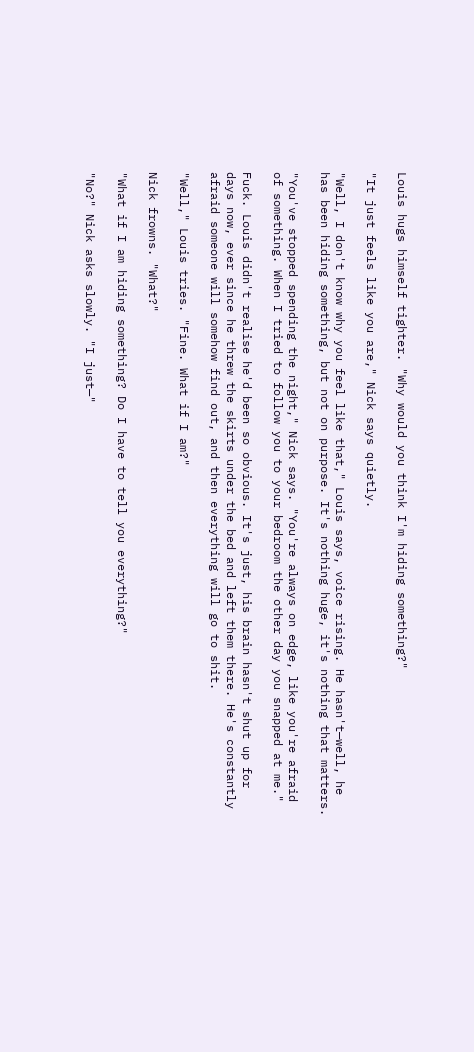Louis hugs himself tighter. "Why would you think I'm hiding something?"

"It just feels like you are," Nick says quietly.

"Well, I don't know why you feel like that," Louis says, voice rising. He hasn't—well, he has been hiding something, but not on purpose. It's nothing huge, it's nothing that matters.

"You've stopped spending the night," Nick says. "You're always on edge, like you're afraid of something. When I tried to follow you to your bedroom the other day you snapped at me."

Fuck. Louis didn't realise he'd been so obvious. It's just, his brain hasn't shut up for days now, ever since he threw the skirts under the bed and left them there. He's constantly afraid someone will somehow find out, and then everything will go to shit.

"Well," Louis tries. "Fine. What if I am?"

Nick frowns. "What?"

"What if I am hiding something? Do I have to tell you everything?"

"No?" Nick asks slowly. "I just—"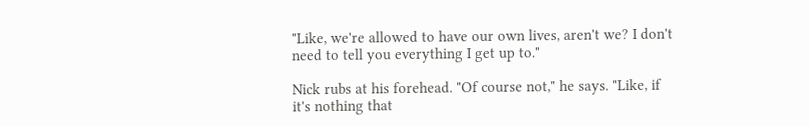"Like, we're allowed to have our own lives, aren't we? I don't need to tell you everything I get up to."

Nick rubs at his forehead. "Of course not," he says. "Like, if it's nothing that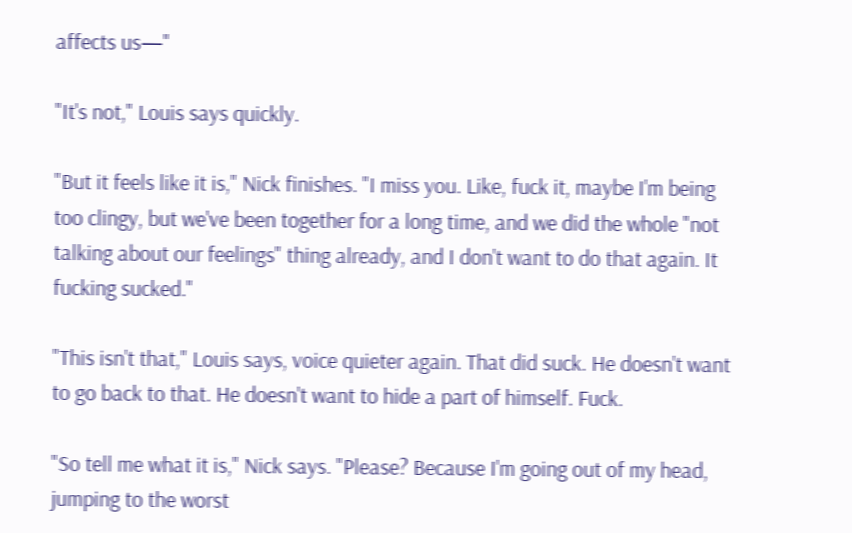affects us—"

"It's not," Louis says quickly.

"But it feels like it is," Nick finishes. "I miss you. Like, fuck it, maybe I'm being too clingy, but we've been together for a long time, and we did the whole "not talking about our feelings" thing already, and I don't want to do that again. It fucking sucked."

"This isn't that," Louis says, voice quieter again. That did suck. He doesn't want to go back to that. He doesn't want to hide a part of himself. Fuck.

"So tell me what it is," Nick says. "Please? Because I'm going out of my head, jumping to the worst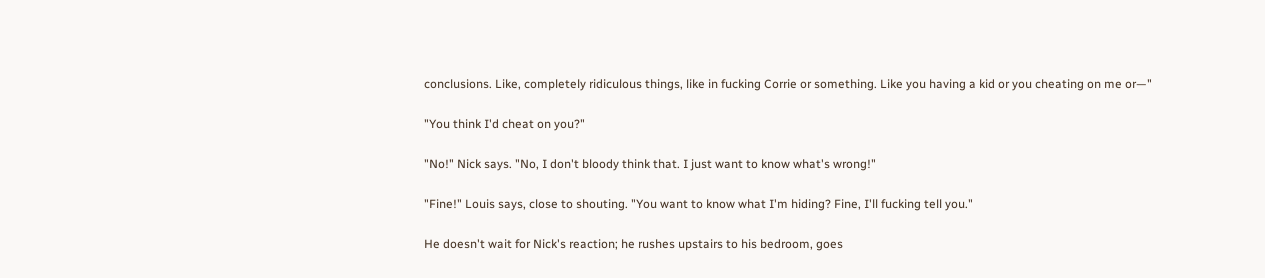conclusions. Like, completely ridiculous things, like in fucking Corrie or something. Like you having a kid or you cheating on me or—"

"You think I'd cheat on you?"

"No!" Nick says. "No, I don't bloody think that. I just want to know what's wrong!"

"Fine!" Louis says, close to shouting. "You want to know what I'm hiding? Fine, I'll fucking tell you."

He doesn't wait for Nick's reaction; he rushes upstairs to his bedroom, goes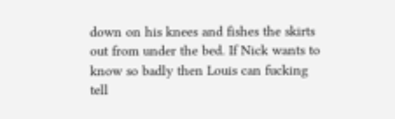down on his knees and fishes the skirts out from under the bed. If Nick wants to know so badly then Louis can fucking tell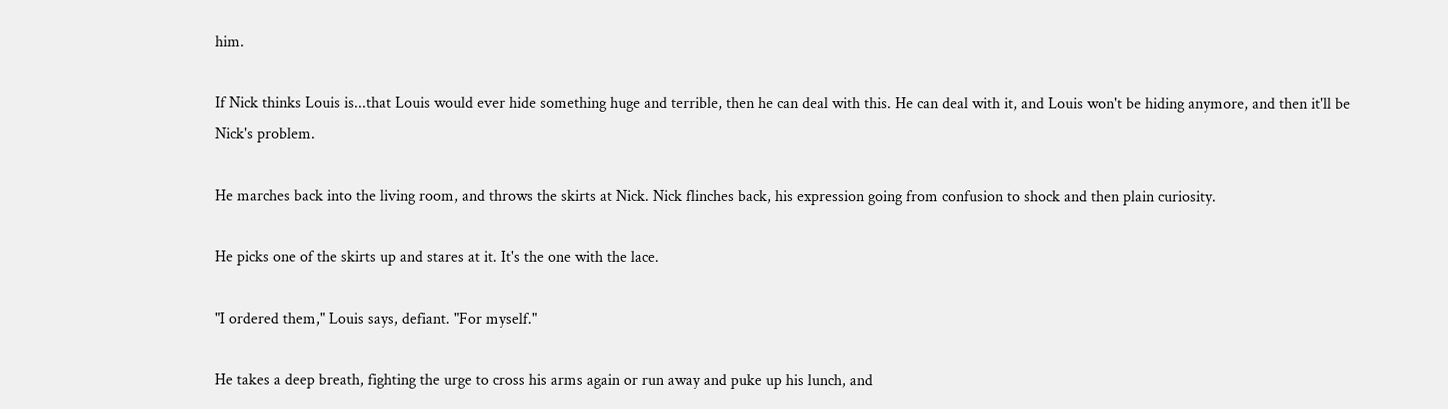him.

If Nick thinks Louis is...that Louis would ever hide something huge and terrible, then he can deal with this. He can deal with it, and Louis won't be hiding anymore, and then it'll be Nick's problem.

He marches back into the living room, and throws the skirts at Nick. Nick flinches back, his expression going from confusion to shock and then plain curiosity.

He picks one of the skirts up and stares at it. It's the one with the lace.

"I ordered them," Louis says, defiant. "For myself."

He takes a deep breath, fighting the urge to cross his arms again or run away and puke up his lunch, and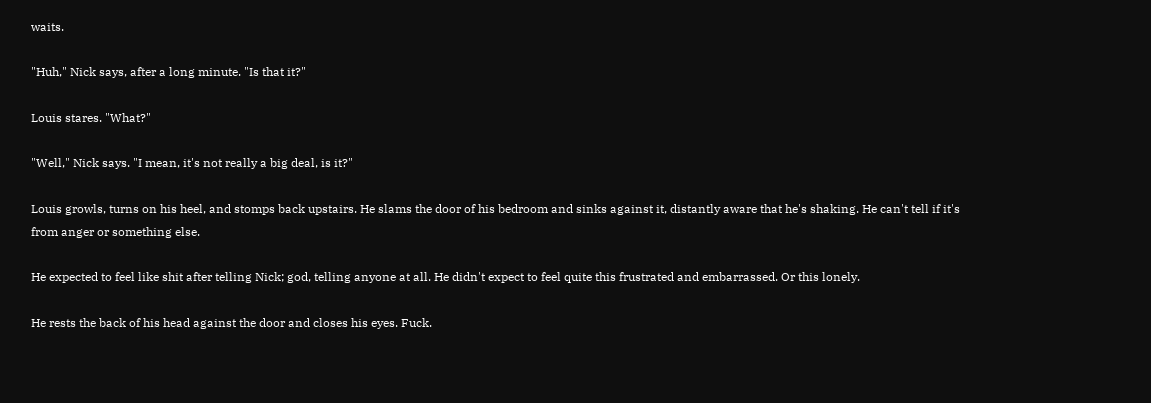waits.

"Huh," Nick says, after a long minute. "Is that it?"

Louis stares. "What?"

"Well," Nick says. "I mean, it's not really a big deal, is it?"

Louis growls, turns on his heel, and stomps back upstairs. He slams the door of his bedroom and sinks against it, distantly aware that he's shaking. He can't tell if it's from anger or something else.

He expected to feel like shit after telling Nick; god, telling anyone at all. He didn't expect to feel quite this frustrated and embarrassed. Or this lonely.

He rests the back of his head against the door and closes his eyes. Fuck.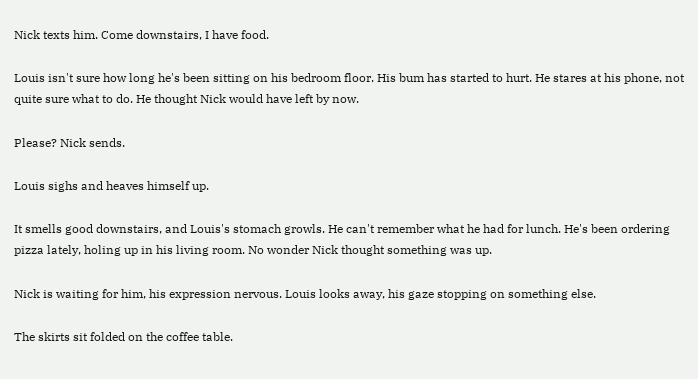Nick texts him. Come downstairs, I have food.

Louis isn't sure how long he's been sitting on his bedroom floor. His bum has started to hurt. He stares at his phone, not quite sure what to do. He thought Nick would have left by now.

Please? Nick sends.

Louis sighs and heaves himself up.

It smells good downstairs, and Louis's stomach growls. He can't remember what he had for lunch. He's been ordering pizza lately, holing up in his living room. No wonder Nick thought something was up.

Nick is waiting for him, his expression nervous. Louis looks away, his gaze stopping on something else.

The skirts sit folded on the coffee table.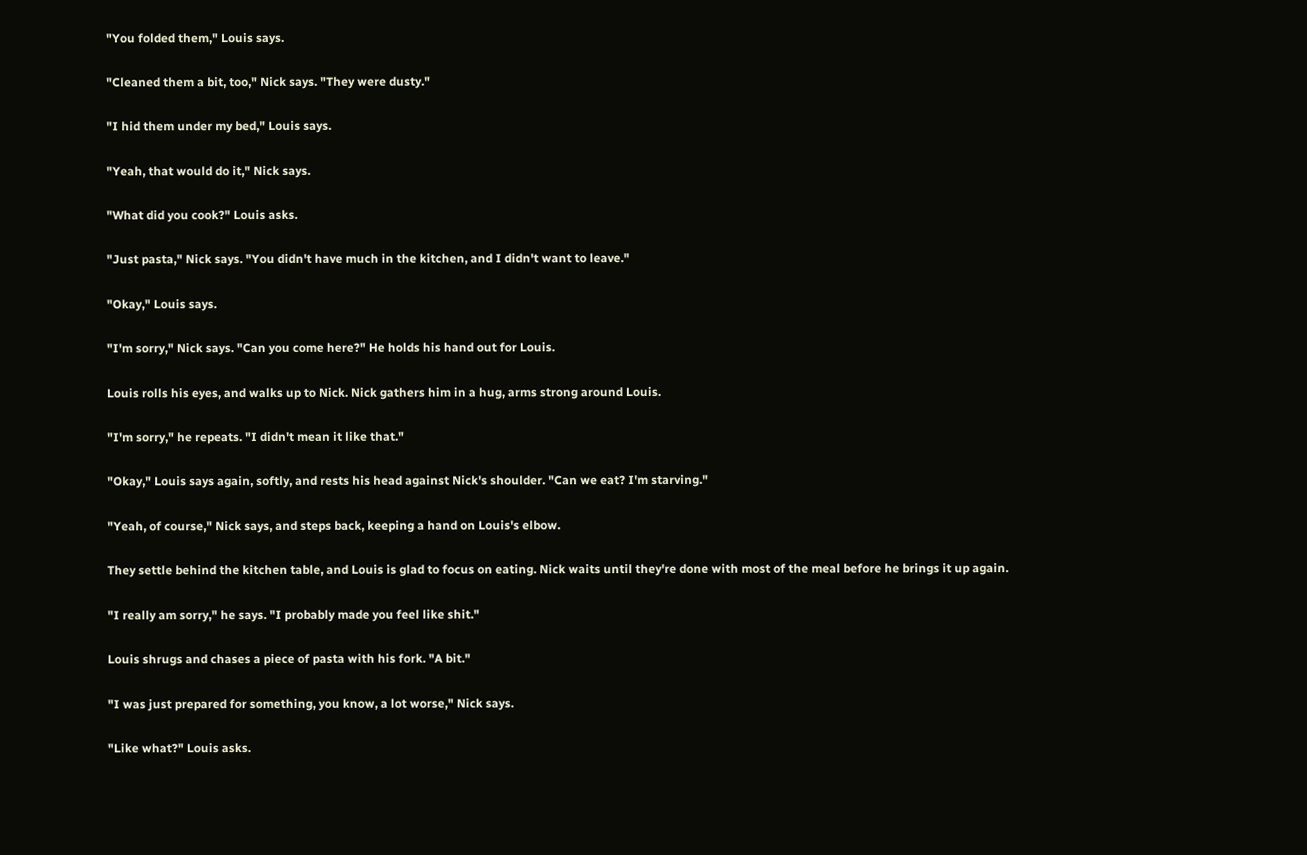"You folded them," Louis says.

"Cleaned them a bit, too," Nick says. "They were dusty."

"I hid them under my bed," Louis says.

"Yeah, that would do it," Nick says.

"What did you cook?" Louis asks.

"Just pasta," Nick says. "You didn't have much in the kitchen, and I didn't want to leave."

"Okay," Louis says.

"I'm sorry," Nick says. "Can you come here?" He holds his hand out for Louis.

Louis rolls his eyes, and walks up to Nick. Nick gathers him in a hug, arms strong around Louis.

"I'm sorry," he repeats. "I didn't mean it like that."

"Okay," Louis says again, softly, and rests his head against Nick's shoulder. "Can we eat? I'm starving."

"Yeah, of course," Nick says, and steps back, keeping a hand on Louis's elbow.

They settle behind the kitchen table, and Louis is glad to focus on eating. Nick waits until they're done with most of the meal before he brings it up again.

"I really am sorry," he says. "I probably made you feel like shit."

Louis shrugs and chases a piece of pasta with his fork. "A bit."

"I was just prepared for something, you know, a lot worse," Nick says.

"Like what?" Louis asks.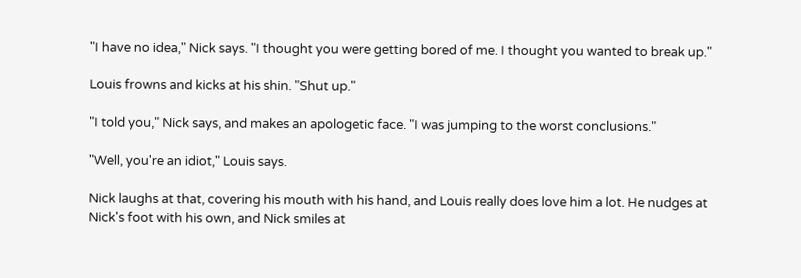"I have no idea," Nick says. "I thought you were getting bored of me. I thought you wanted to break up."

Louis frowns and kicks at his shin. "Shut up."

"I told you," Nick says, and makes an apologetic face. "I was jumping to the worst conclusions."

"Well, you're an idiot," Louis says.

Nick laughs at that, covering his mouth with his hand, and Louis really does love him a lot. He nudges at Nick's foot with his own, and Nick smiles at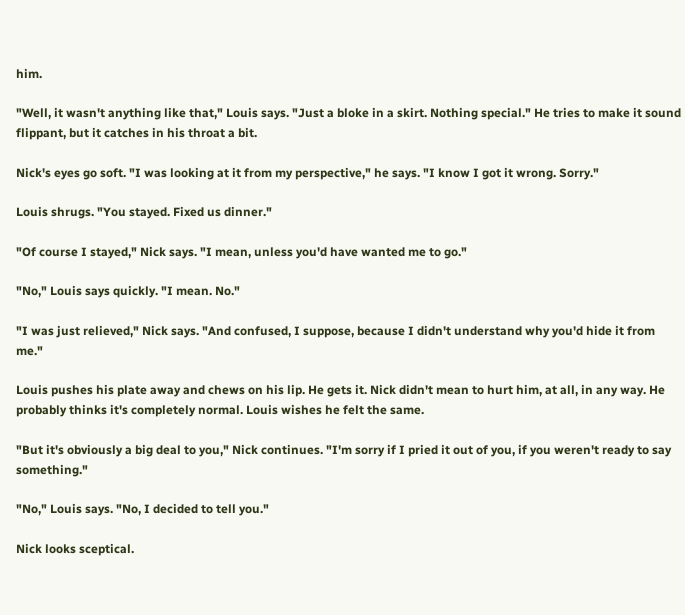him.

"Well, it wasn't anything like that," Louis says. "Just a bloke in a skirt. Nothing special." He tries to make it sound flippant, but it catches in his throat a bit.

Nick's eyes go soft. "I was looking at it from my perspective," he says. "I know I got it wrong. Sorry."

Louis shrugs. "You stayed. Fixed us dinner."

"Of course I stayed," Nick says. "I mean, unless you'd have wanted me to go."

"No," Louis says quickly. "I mean. No."

"I was just relieved," Nick says. "And confused, I suppose, because I didn't understand why you'd hide it from me."

Louis pushes his plate away and chews on his lip. He gets it. Nick didn't mean to hurt him, at all, in any way. He probably thinks it's completely normal. Louis wishes he felt the same.

"But it's obviously a big deal to you," Nick continues. "I'm sorry if I pried it out of you, if you weren't ready to say something."

"No," Louis says. "No, I decided to tell you."

Nick looks sceptical.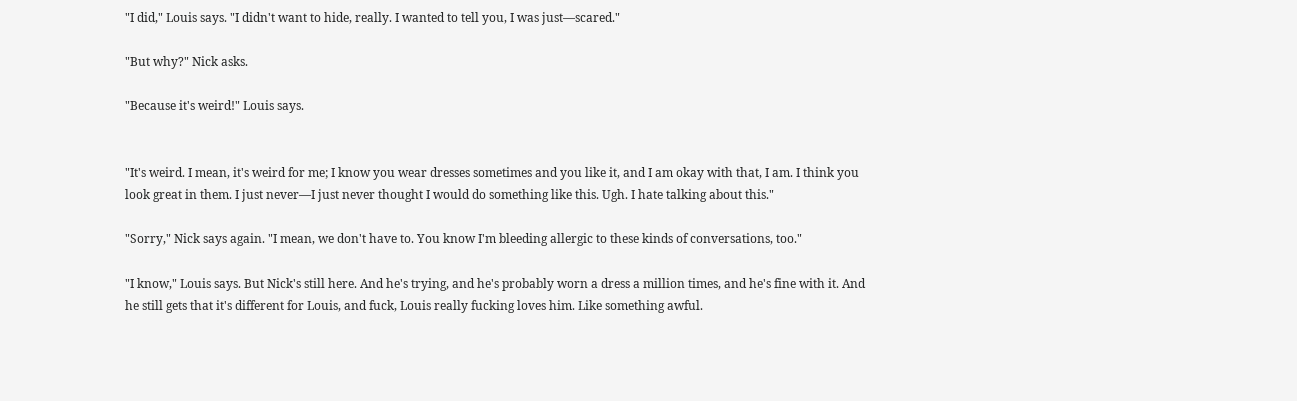"I did," Louis says. "I didn't want to hide, really. I wanted to tell you, I was just—scared."

"But why?" Nick asks.

"Because it's weird!" Louis says.


"It's weird. I mean, it's weird for me; I know you wear dresses sometimes and you like it, and I am okay with that, I am. I think you look great in them. I just never—I just never thought I would do something like this. Ugh. I hate talking about this."

"Sorry," Nick says again. "I mean, we don't have to. You know I'm bleeding allergic to these kinds of conversations, too."

"I know," Louis says. But Nick's still here. And he's trying, and he's probably worn a dress a million times, and he's fine with it. And he still gets that it's different for Louis, and fuck, Louis really fucking loves him. Like something awful.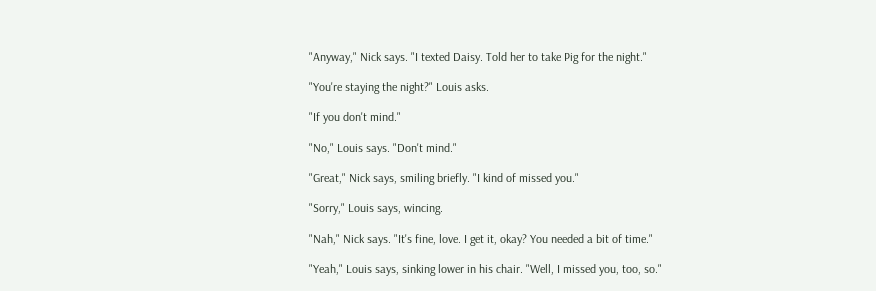"Anyway," Nick says. "I texted Daisy. Told her to take Pig for the night."

"You're staying the night?" Louis asks.

"If you don't mind."

"No," Louis says. "Don't mind."

"Great," Nick says, smiling briefly. "I kind of missed you."

"Sorry," Louis says, wincing.

"Nah," Nick says. "It's fine, love. I get it, okay? You needed a bit of time."

"Yeah," Louis says, sinking lower in his chair. "Well, I missed you, too, so."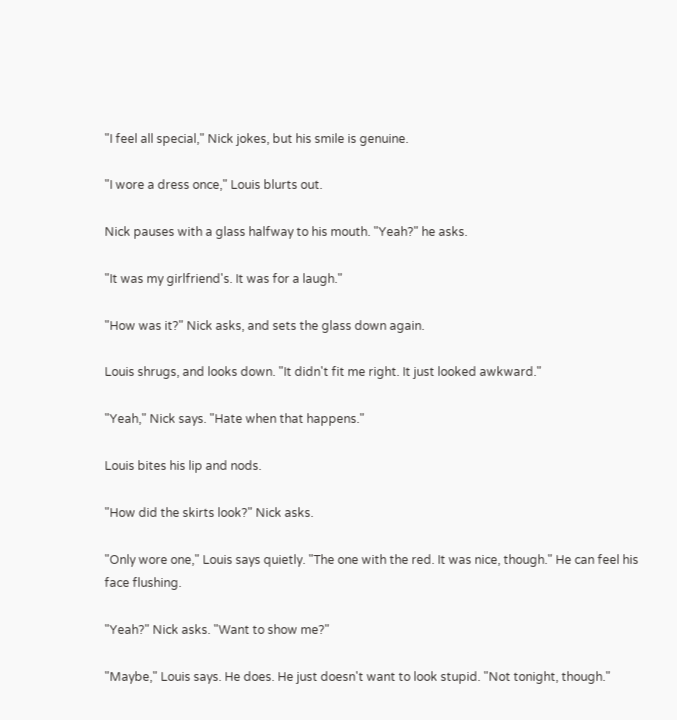"I feel all special," Nick jokes, but his smile is genuine.

"I wore a dress once," Louis blurts out.

Nick pauses with a glass halfway to his mouth. "Yeah?" he asks.

"It was my girlfriend's. It was for a laugh."

"How was it?" Nick asks, and sets the glass down again.

Louis shrugs, and looks down. "It didn't fit me right. It just looked awkward."

"Yeah," Nick says. "Hate when that happens."

Louis bites his lip and nods.

"How did the skirts look?" Nick asks.

"Only wore one," Louis says quietly. "The one with the red. It was nice, though." He can feel his face flushing.

"Yeah?" Nick asks. "Want to show me?"

"Maybe," Louis says. He does. He just doesn't want to look stupid. "Not tonight, though."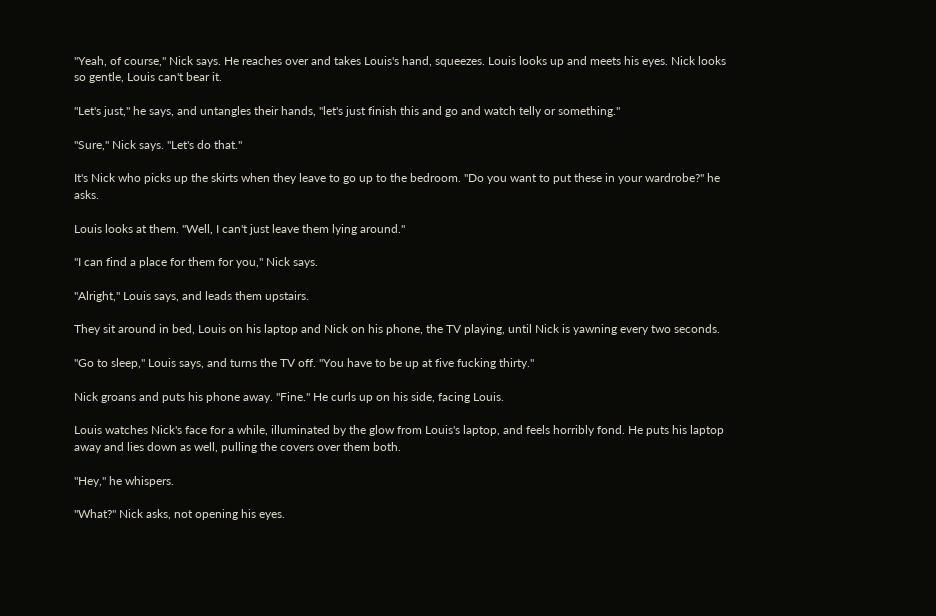"Yeah, of course," Nick says. He reaches over and takes Louis's hand, squeezes. Louis looks up and meets his eyes. Nick looks so gentle, Louis can't bear it.

"Let's just," he says, and untangles their hands, "let's just finish this and go and watch telly or something."

"Sure," Nick says. "Let's do that."

It's Nick who picks up the skirts when they leave to go up to the bedroom. "Do you want to put these in your wardrobe?" he asks.

Louis looks at them. "Well, I can't just leave them lying around."

"I can find a place for them for you," Nick says.

"Alright," Louis says, and leads them upstairs.

They sit around in bed, Louis on his laptop and Nick on his phone, the TV playing, until Nick is yawning every two seconds.

"Go to sleep," Louis says, and turns the TV off. "You have to be up at five fucking thirty."

Nick groans and puts his phone away. "Fine." He curls up on his side, facing Louis.

Louis watches Nick's face for a while, illuminated by the glow from Louis's laptop, and feels horribly fond. He puts his laptop away and lies down as well, pulling the covers over them both.

"Hey," he whispers.

"What?" Nick asks, not opening his eyes.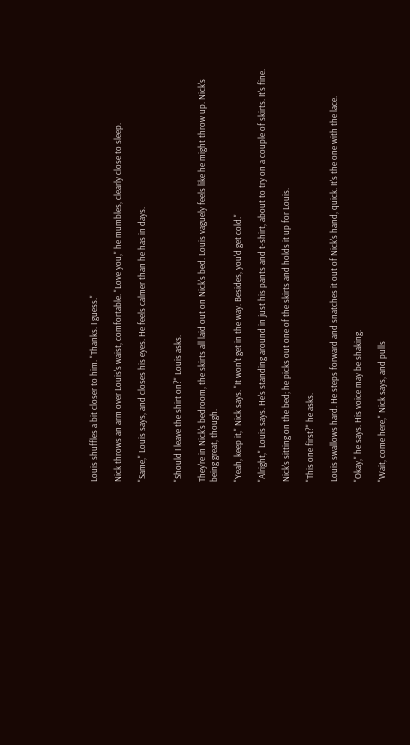Louis shuffles a bit closer to him. "Thanks. I guess."

Nick throws an arm over Louis's waist, comfortable. "Love you," he mumbles, clearly close to sleep.

"Same," Louis says, and closes his eyes. He feels calmer than he has in days.


"Should I leave the shirt on?" Louis asks.

They're in Nick's bedroom, the skirts all laid out on Nick's bed. Louis vaguely feels like he might throw up. Nick's being great, though.

"Yeah, keep it," Nick says. "It won't get in the way. Besides, you'd get cold."

"Alright," Louis says. He's standing around in just his pants and t-shirt, about to try on a couple of skirts. It's fine.

Nick's sitting on the bed; he picks out one of the skirts and holds it up for Louis.

"This one first?" he asks.

Louis swallows hard. He steps forward and snatches it out of Nick's hand, quick. It's the one with the lace.

"Okay," he says. His voice may be shaking.

"Wait, come here," Nick says, and pulls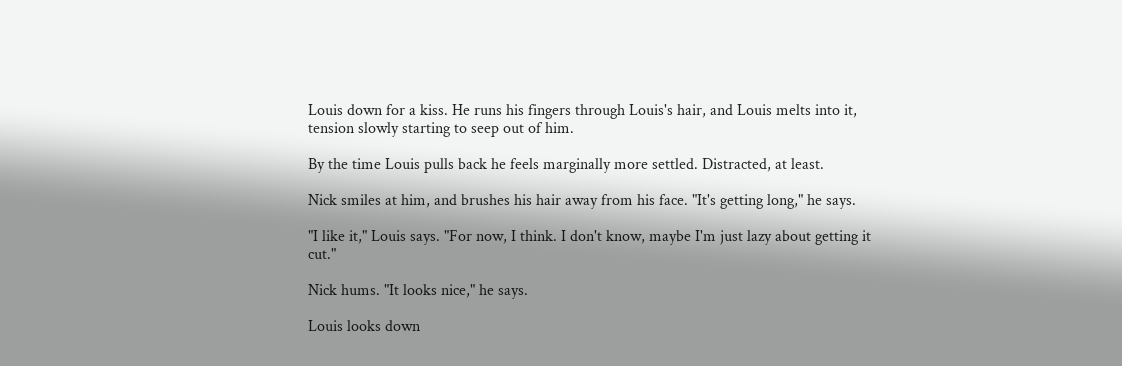Louis down for a kiss. He runs his fingers through Louis's hair, and Louis melts into it, tension slowly starting to seep out of him.

By the time Louis pulls back he feels marginally more settled. Distracted, at least.

Nick smiles at him, and brushes his hair away from his face. "It's getting long," he says.

"I like it," Louis says. "For now, I think. I don't know, maybe I'm just lazy about getting it cut."

Nick hums. "It looks nice," he says.

Louis looks down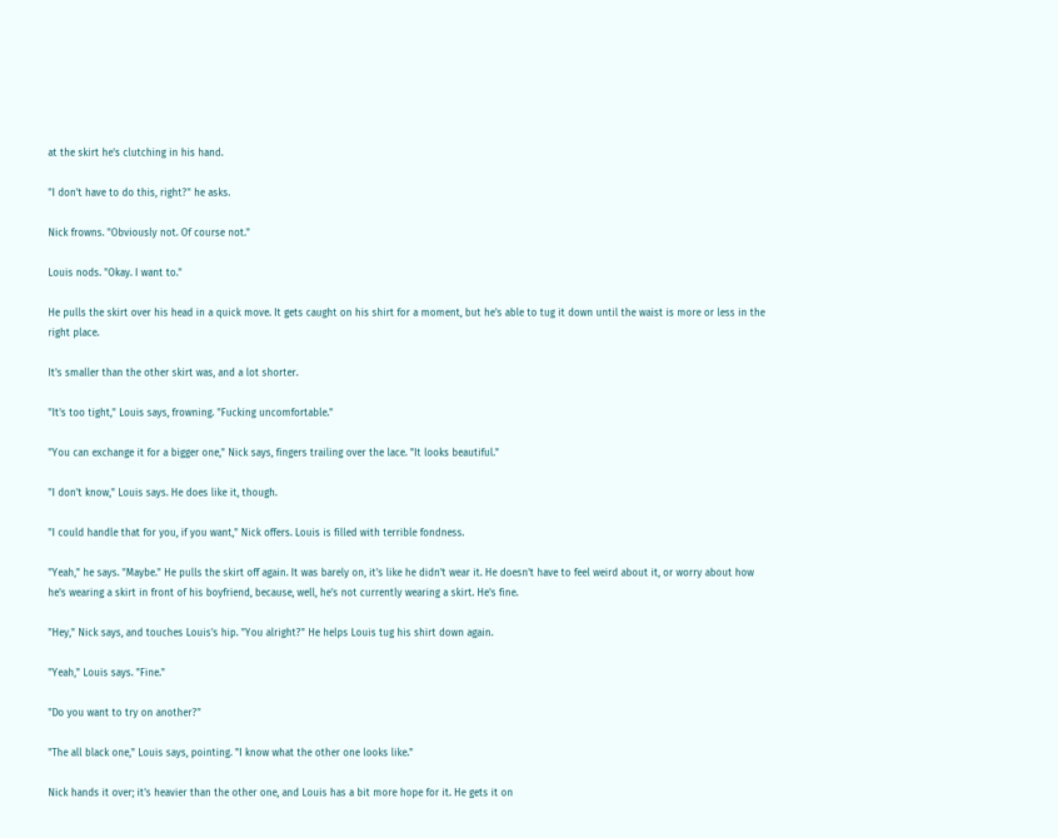at the skirt he's clutching in his hand.

"I don't have to do this, right?" he asks.

Nick frowns. "Obviously not. Of course not."

Louis nods. "Okay. I want to."

He pulls the skirt over his head in a quick move. It gets caught on his shirt for a moment, but he's able to tug it down until the waist is more or less in the right place.

It's smaller than the other skirt was, and a lot shorter.

"It's too tight," Louis says, frowning. "Fucking uncomfortable."

"You can exchange it for a bigger one," Nick says, fingers trailing over the lace. "It looks beautiful."

"I don't know," Louis says. He does like it, though.

"I could handle that for you, if you want," Nick offers. Louis is filled with terrible fondness.

"Yeah," he says. "Maybe." He pulls the skirt off again. It was barely on, it's like he didn't wear it. He doesn't have to feel weird about it, or worry about how he's wearing a skirt in front of his boyfriend, because, well, he's not currently wearing a skirt. He's fine.

"Hey," Nick says, and touches Louis's hip. "You alright?" He helps Louis tug his shirt down again.

"Yeah," Louis says. "Fine."

"Do you want to try on another?"

"The all black one," Louis says, pointing. "I know what the other one looks like."

Nick hands it over; it's heavier than the other one, and Louis has a bit more hope for it. He gets it on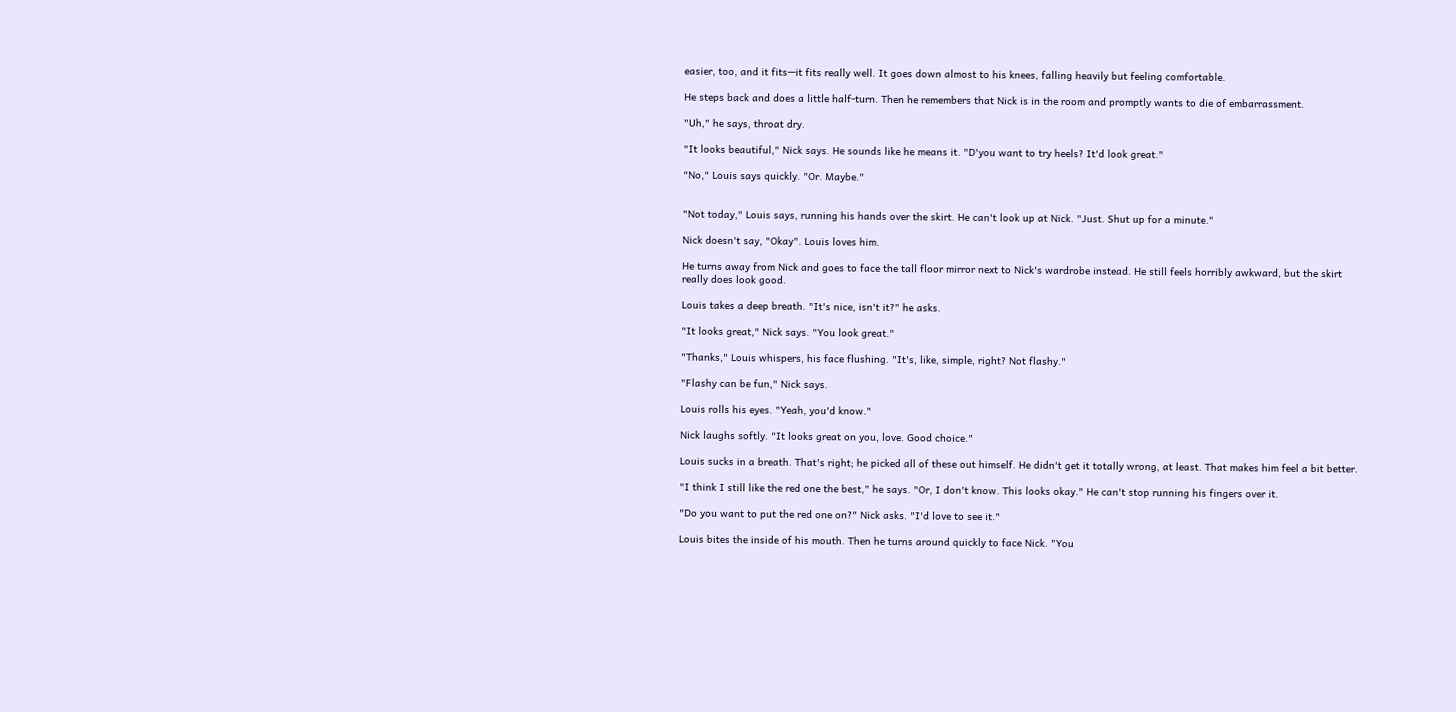easier, too, and it fits—it fits really well. It goes down almost to his knees, falling heavily but feeling comfortable.

He steps back and does a little half-turn. Then he remembers that Nick is in the room and promptly wants to die of embarrassment.

"Uh," he says, throat dry.

"It looks beautiful," Nick says. He sounds like he means it. "D'you want to try heels? It'd look great."

"No," Louis says quickly. "Or. Maybe."


"Not today," Louis says, running his hands over the skirt. He can't look up at Nick. "Just. Shut up for a minute."

Nick doesn't say, "Okay". Louis loves him.

He turns away from Nick and goes to face the tall floor mirror next to Nick's wardrobe instead. He still feels horribly awkward, but the skirt really does look good.

Louis takes a deep breath. "It's nice, isn't it?" he asks.

"It looks great," Nick says. "You look great."

"Thanks," Louis whispers, his face flushing. "It's, like, simple, right? Not flashy."

"Flashy can be fun," Nick says.

Louis rolls his eyes. "Yeah, you'd know."

Nick laughs softly. "It looks great on you, love. Good choice."

Louis sucks in a breath. That's right; he picked all of these out himself. He didn't get it totally wrong, at least. That makes him feel a bit better.

"I think I still like the red one the best," he says. "Or, I don't know. This looks okay." He can't stop running his fingers over it.

"Do you want to put the red one on?" Nick asks. "I'd love to see it."

Louis bites the inside of his mouth. Then he turns around quickly to face Nick. "You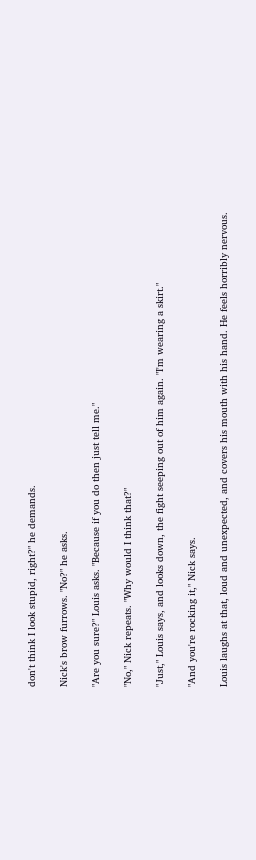don't think I look stupid, right?" he demands.

Nick's brow furrows. "No?" he asks.

"Are you sure?" Louis asks. "Because if you do then just tell me."

"No," Nick repeats. "Why would I think that?"

"Just," Louis says, and looks down, the fight seeping out of him again. "I'm wearing a skirt."

"And you're rocking it," Nick says.

Louis laughs at that, loud and unexpected, and covers his mouth with his hand. He feels horribly nervous.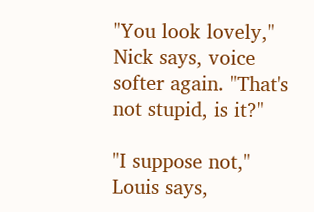"You look lovely," Nick says, voice softer again. "That's not stupid, is it?"

"I suppose not," Louis says,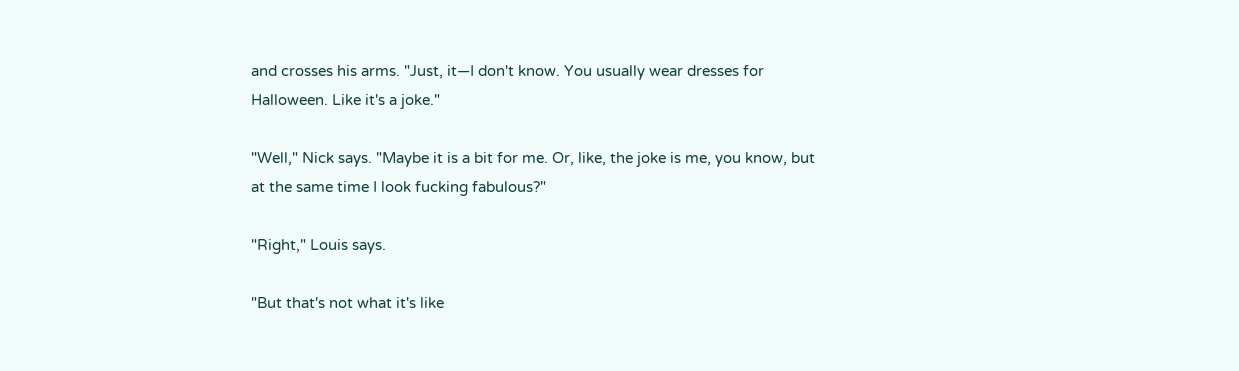and crosses his arms. "Just, it—I don't know. You usually wear dresses for Halloween. Like it's a joke."

"Well," Nick says. "Maybe it is a bit for me. Or, like, the joke is me, you know, but at the same time I look fucking fabulous?"

"Right," Louis says.

"But that's not what it's like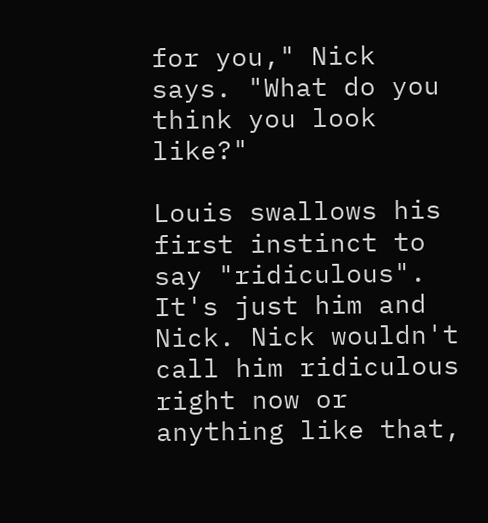for you," Nick says. "What do you think you look like?"

Louis swallows his first instinct to say "ridiculous". It's just him and Nick. Nick wouldn't call him ridiculous right now or anything like that,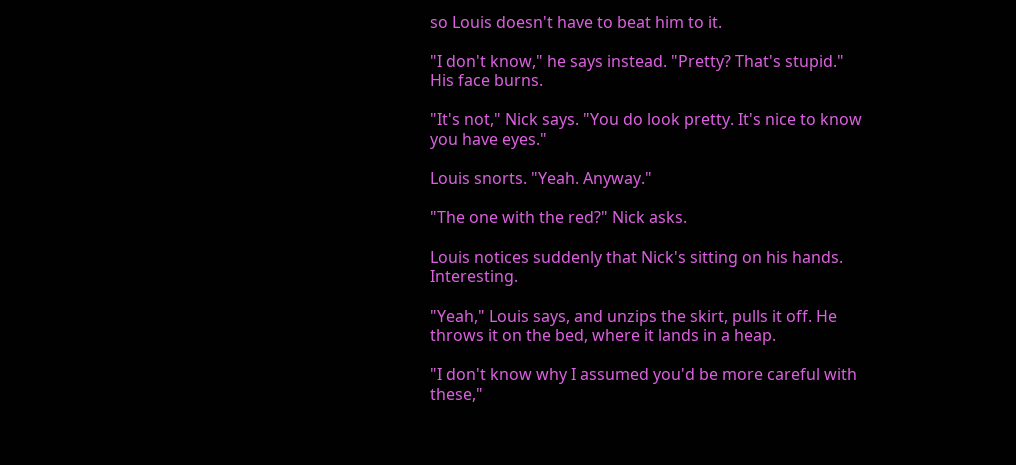so Louis doesn't have to beat him to it.

"I don't know," he says instead. "Pretty? That's stupid." His face burns.

"It's not," Nick says. "You do look pretty. It's nice to know you have eyes."

Louis snorts. "Yeah. Anyway."

"The one with the red?" Nick asks.

Louis notices suddenly that Nick's sitting on his hands. Interesting.

"Yeah," Louis says, and unzips the skirt, pulls it off. He throws it on the bed, where it lands in a heap.

"I don't know why I assumed you'd be more careful with these,"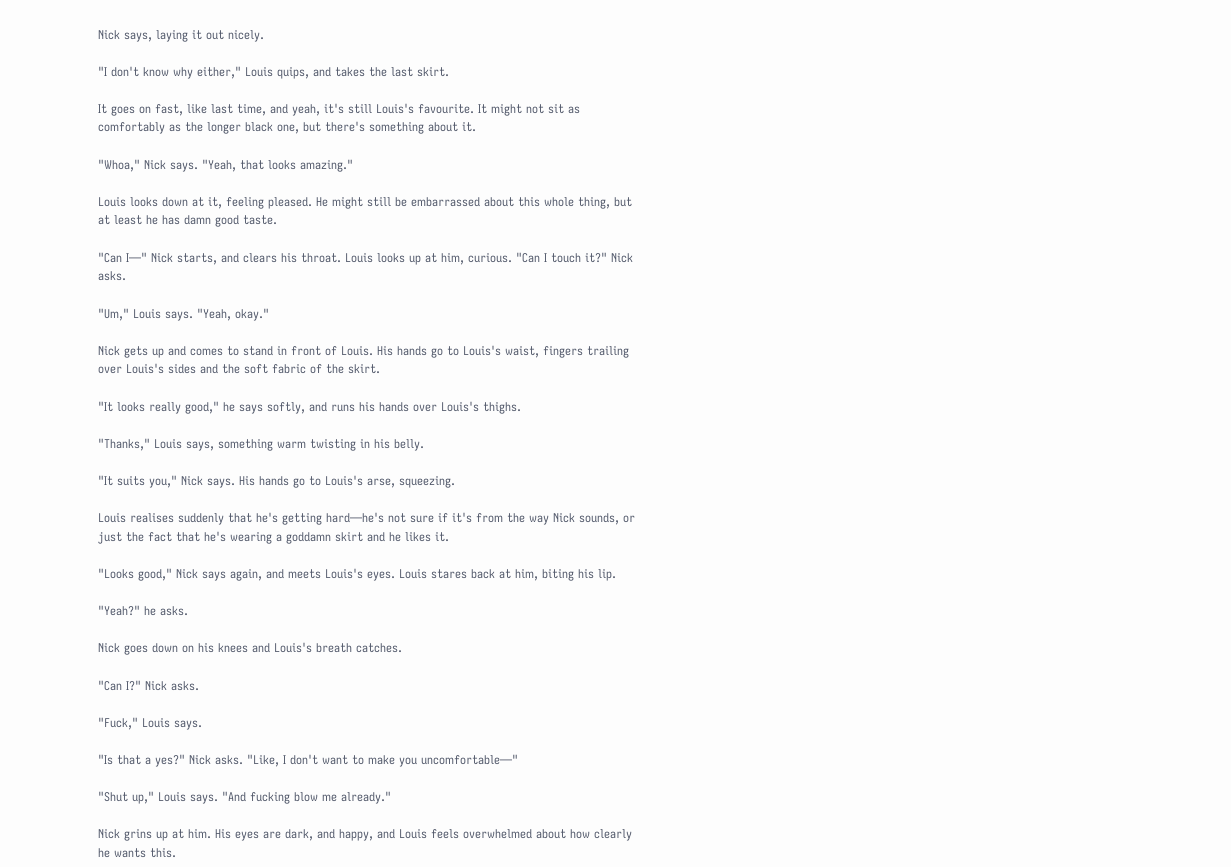Nick says, laying it out nicely.

"I don't know why either," Louis quips, and takes the last skirt.

It goes on fast, like last time, and yeah, it's still Louis's favourite. It might not sit as comfortably as the longer black one, but there's something about it.

"Whoa," Nick says. "Yeah, that looks amazing."

Louis looks down at it, feeling pleased. He might still be embarrassed about this whole thing, but at least he has damn good taste.

"Can I—" Nick starts, and clears his throat. Louis looks up at him, curious. "Can I touch it?" Nick asks.

"Um," Louis says. "Yeah, okay."

Nick gets up and comes to stand in front of Louis. His hands go to Louis's waist, fingers trailing over Louis's sides and the soft fabric of the skirt.

"It looks really good," he says softly, and runs his hands over Louis's thighs.

"Thanks," Louis says, something warm twisting in his belly.

"It suits you," Nick says. His hands go to Louis's arse, squeezing.

Louis realises suddenly that he's getting hard—he's not sure if it's from the way Nick sounds, or just the fact that he's wearing a goddamn skirt and he likes it.

"Looks good," Nick says again, and meets Louis's eyes. Louis stares back at him, biting his lip.

"Yeah?" he asks.

Nick goes down on his knees and Louis's breath catches.

"Can I?" Nick asks.

"Fuck," Louis says.

"Is that a yes?" Nick asks. "Like, I don't want to make you uncomfortable—"

"Shut up," Louis says. "And fucking blow me already."

Nick grins up at him. His eyes are dark, and happy, and Louis feels overwhelmed about how clearly he wants this.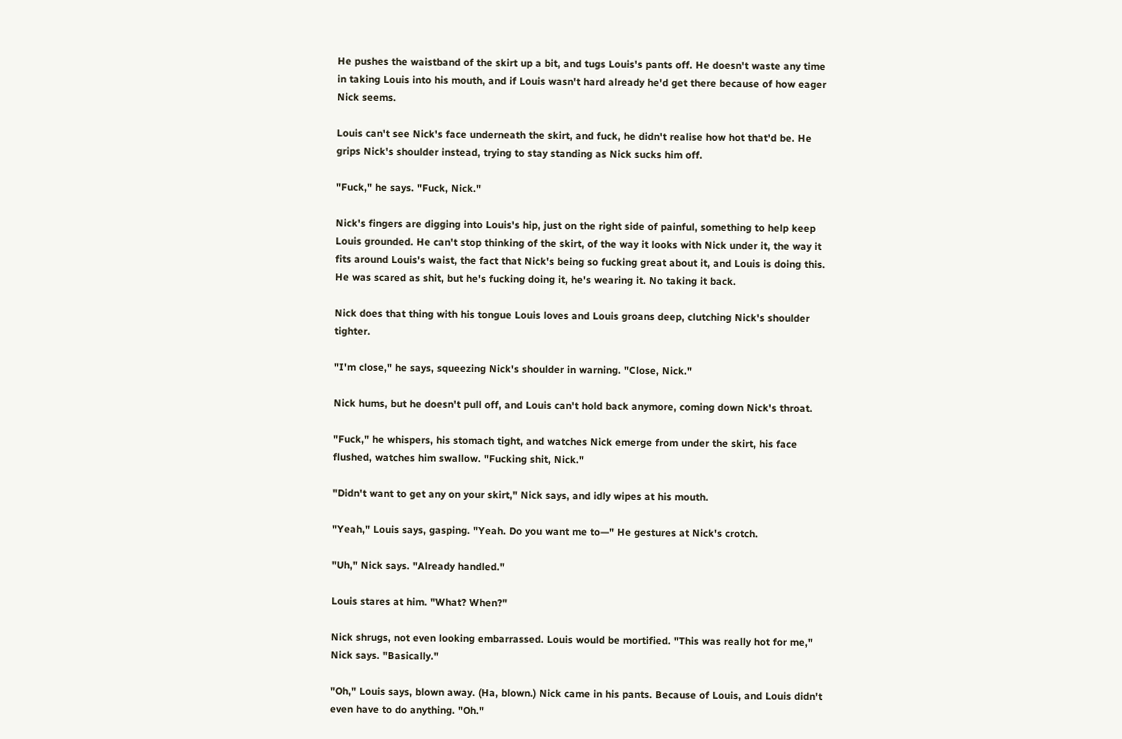He pushes the waistband of the skirt up a bit, and tugs Louis's pants off. He doesn't waste any time in taking Louis into his mouth, and if Louis wasn't hard already he'd get there because of how eager Nick seems.

Louis can't see Nick's face underneath the skirt, and fuck, he didn't realise how hot that'd be. He grips Nick's shoulder instead, trying to stay standing as Nick sucks him off.

"Fuck," he says. "Fuck, Nick."

Nick's fingers are digging into Louis's hip, just on the right side of painful, something to help keep Louis grounded. He can't stop thinking of the skirt, of the way it looks with Nick under it, the way it fits around Louis's waist, the fact that Nick's being so fucking great about it, and Louis is doing this. He was scared as shit, but he's fucking doing it, he's wearing it. No taking it back.

Nick does that thing with his tongue Louis loves and Louis groans deep, clutching Nick's shoulder tighter.

"I'm close," he says, squeezing Nick's shoulder in warning. "Close, Nick."

Nick hums, but he doesn't pull off, and Louis can't hold back anymore, coming down Nick's throat.

"Fuck," he whispers, his stomach tight, and watches Nick emerge from under the skirt, his face flushed, watches him swallow. "Fucking shit, Nick."

"Didn't want to get any on your skirt," Nick says, and idly wipes at his mouth.

"Yeah," Louis says, gasping. "Yeah. Do you want me to—" He gestures at Nick's crotch.

"Uh," Nick says. "Already handled."

Louis stares at him. "What? When?"

Nick shrugs, not even looking embarrassed. Louis would be mortified. "This was really hot for me," Nick says. "Basically."

"Oh," Louis says, blown away. (Ha, blown.) Nick came in his pants. Because of Louis, and Louis didn't even have to do anything. "Oh."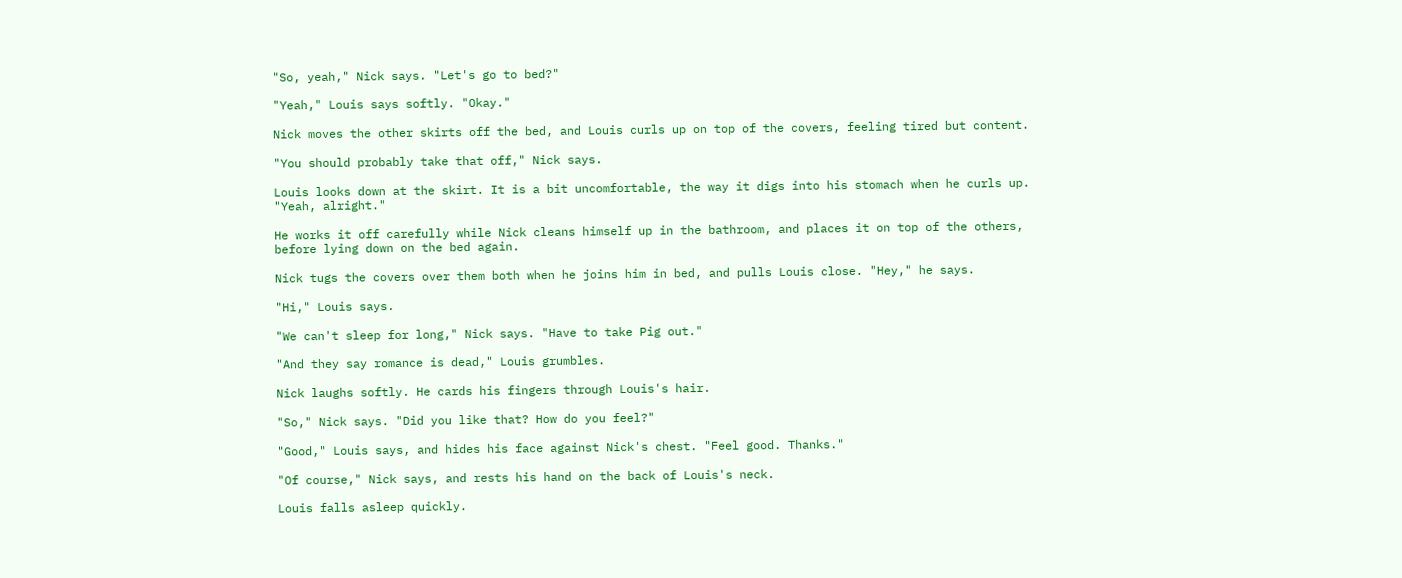"So, yeah," Nick says. "Let's go to bed?"

"Yeah," Louis says softly. "Okay."

Nick moves the other skirts off the bed, and Louis curls up on top of the covers, feeling tired but content.

"You should probably take that off," Nick says.

Louis looks down at the skirt. It is a bit uncomfortable, the way it digs into his stomach when he curls up. "Yeah, alright."

He works it off carefully while Nick cleans himself up in the bathroom, and places it on top of the others, before lying down on the bed again.

Nick tugs the covers over them both when he joins him in bed, and pulls Louis close. "Hey," he says.

"Hi," Louis says.

"We can't sleep for long," Nick says. "Have to take Pig out."

"And they say romance is dead," Louis grumbles.

Nick laughs softly. He cards his fingers through Louis's hair.

"So," Nick says. "Did you like that? How do you feel?"

"Good," Louis says, and hides his face against Nick's chest. "Feel good. Thanks."

"Of course," Nick says, and rests his hand on the back of Louis's neck.

Louis falls asleep quickly.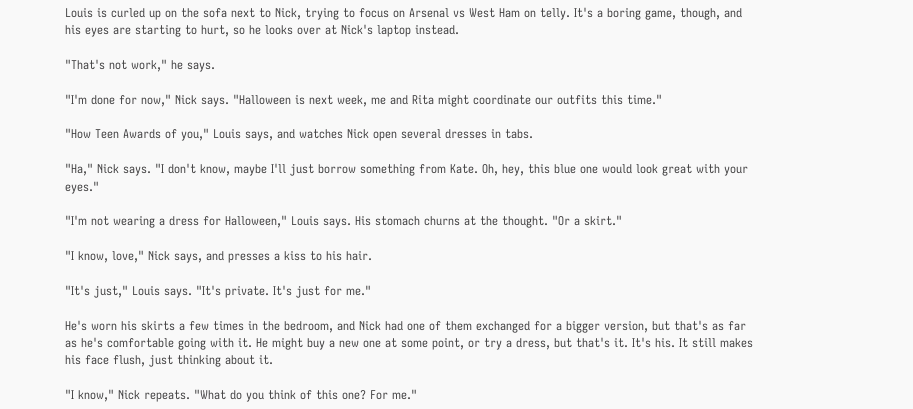Louis is curled up on the sofa next to Nick, trying to focus on Arsenal vs West Ham on telly. It's a boring game, though, and his eyes are starting to hurt, so he looks over at Nick's laptop instead.

"That's not work," he says.

"I'm done for now," Nick says. "Halloween is next week, me and Rita might coordinate our outfits this time."

"How Teen Awards of you," Louis says, and watches Nick open several dresses in tabs.

"Ha," Nick says. "I don't know, maybe I'll just borrow something from Kate. Oh, hey, this blue one would look great with your eyes."

"I'm not wearing a dress for Halloween," Louis says. His stomach churns at the thought. "Or a skirt."

"I know, love," Nick says, and presses a kiss to his hair.

"It's just," Louis says. "It's private. It's just for me."

He's worn his skirts a few times in the bedroom, and Nick had one of them exchanged for a bigger version, but that's as far as he's comfortable going with it. He might buy a new one at some point, or try a dress, but that's it. It's his. It still makes his face flush, just thinking about it.

"I know," Nick repeats. "What do you think of this one? For me."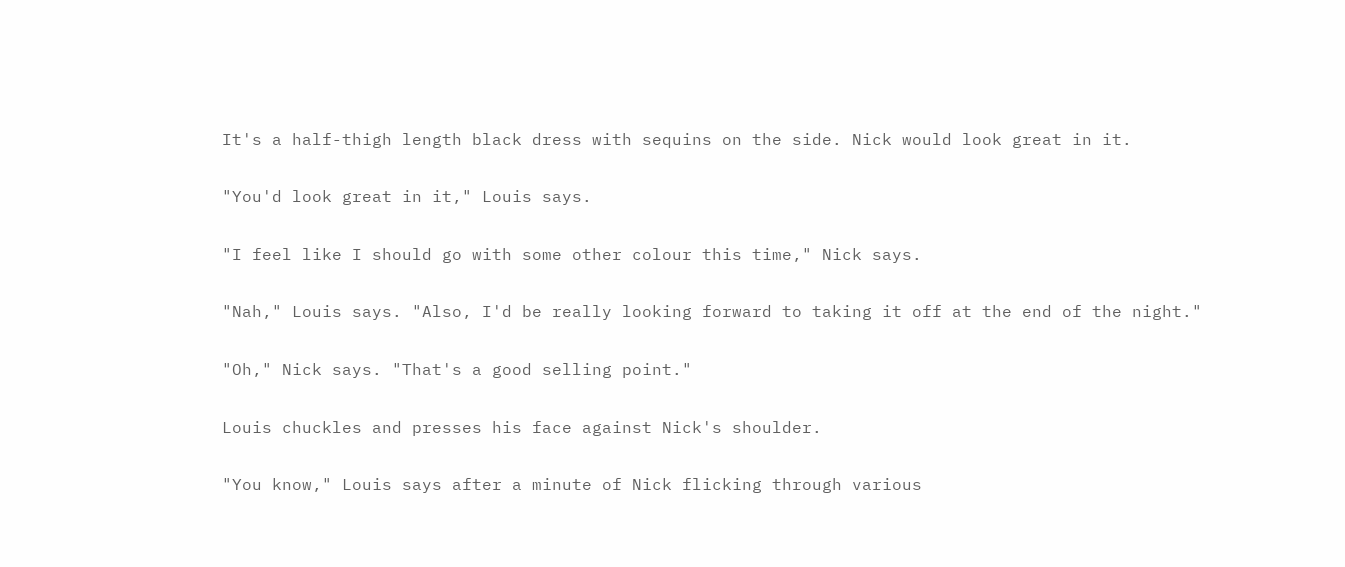It's a half-thigh length black dress with sequins on the side. Nick would look great in it.

"You'd look great in it," Louis says.

"I feel like I should go with some other colour this time," Nick says.

"Nah," Louis says. "Also, I'd be really looking forward to taking it off at the end of the night."

"Oh," Nick says. "That's a good selling point."

Louis chuckles and presses his face against Nick's shoulder.

"You know," Louis says after a minute of Nick flicking through various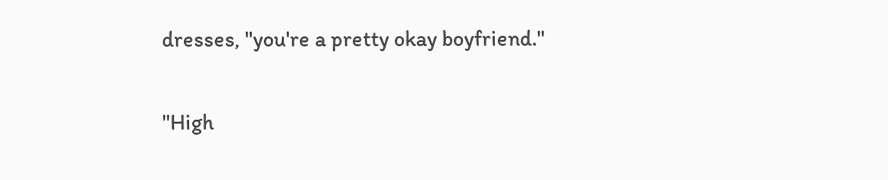dresses, "you're a pretty okay boyfriend."

"High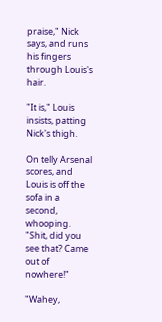praise," Nick says, and runs his fingers through Louis's hair.

"It is," Louis insists, patting Nick's thigh.

On telly Arsenal scores, and Louis is off the sofa in a second, whooping. "Shit, did you see that? Came out of nowhere!"

"Wahey,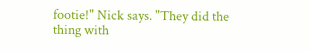footie!" Nick says. "They did the thing with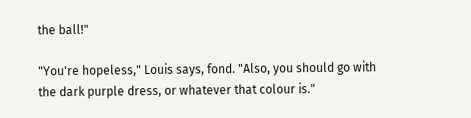the ball!"

"You're hopeless," Louis says, fond. "Also, you should go with the dark purple dress, or whatever that colour is."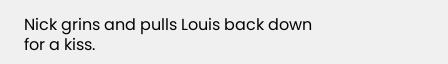Nick grins and pulls Louis back down for a kiss.